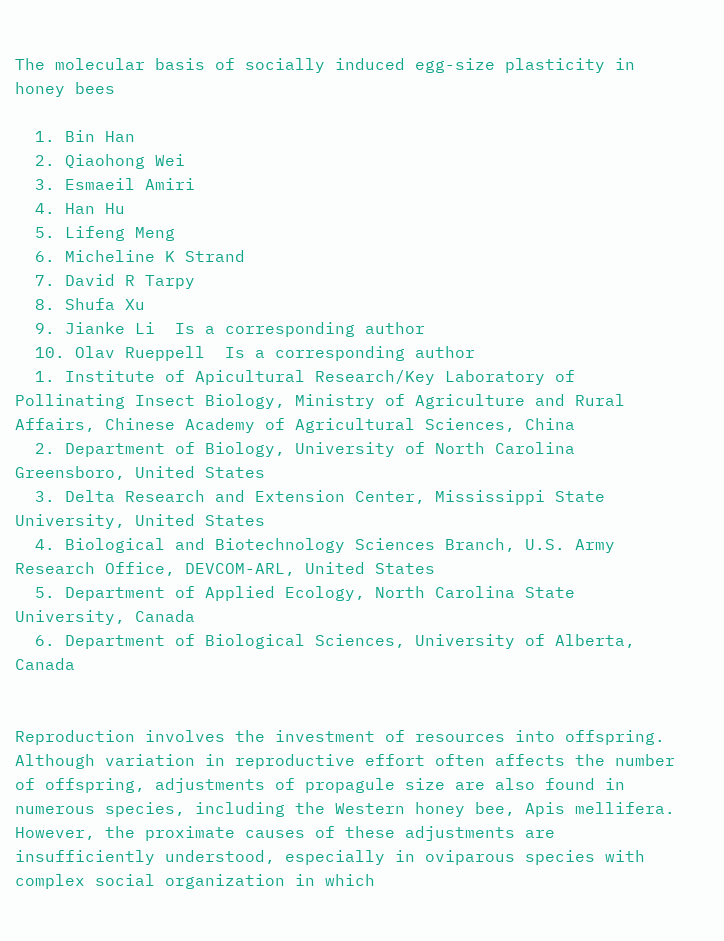The molecular basis of socially induced egg-size plasticity in honey bees

  1. Bin Han
  2. Qiaohong Wei
  3. Esmaeil Amiri
  4. Han Hu
  5. Lifeng Meng
  6. Micheline K Strand
  7. David R Tarpy
  8. Shufa Xu
  9. Jianke Li  Is a corresponding author
  10. Olav Rueppell  Is a corresponding author
  1. Institute of Apicultural Research/Key Laboratory of Pollinating Insect Biology, Ministry of Agriculture and Rural Affairs, Chinese Academy of Agricultural Sciences, China
  2. Department of Biology, University of North Carolina Greensboro, United States
  3. Delta Research and Extension Center, Mississippi State University, United States
  4. Biological and Biotechnology Sciences Branch, U.S. Army Research Office, DEVCOM-ARL, United States
  5. Department of Applied Ecology, North Carolina State University, Canada
  6. Department of Biological Sciences, University of Alberta, Canada


Reproduction involves the investment of resources into offspring. Although variation in reproductive effort often affects the number of offspring, adjustments of propagule size are also found in numerous species, including the Western honey bee, Apis mellifera. However, the proximate causes of these adjustments are insufficiently understood, especially in oviparous species with complex social organization in which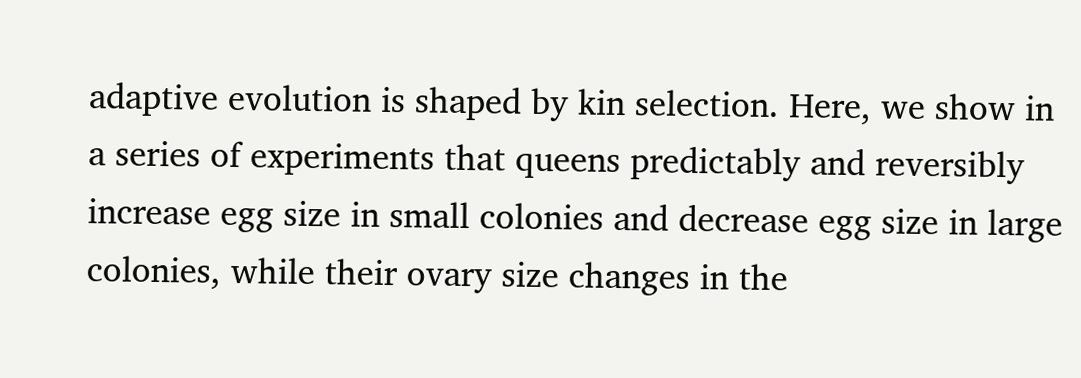adaptive evolution is shaped by kin selection. Here, we show in a series of experiments that queens predictably and reversibly increase egg size in small colonies and decrease egg size in large colonies, while their ovary size changes in the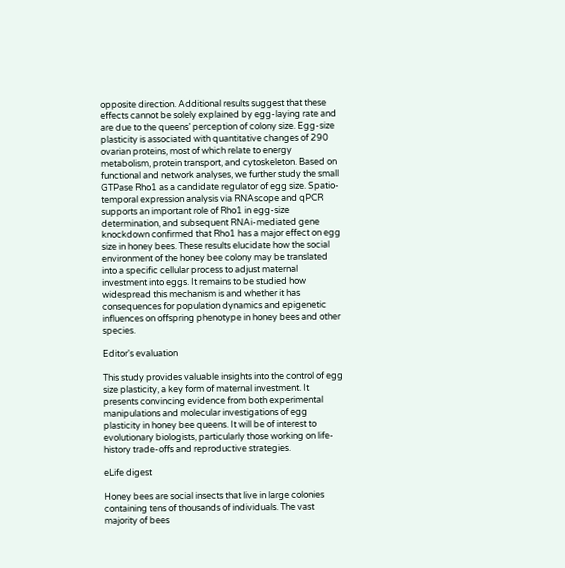opposite direction. Additional results suggest that these effects cannot be solely explained by egg-laying rate and are due to the queens’ perception of colony size. Egg-size plasticity is associated with quantitative changes of 290 ovarian proteins, most of which relate to energy metabolism, protein transport, and cytoskeleton. Based on functional and network analyses, we further study the small GTPase Rho1 as a candidate regulator of egg size. Spatio-temporal expression analysis via RNAscope and qPCR supports an important role of Rho1 in egg-size determination, and subsequent RNAi-mediated gene knockdown confirmed that Rho1 has a major effect on egg size in honey bees. These results elucidate how the social environment of the honey bee colony may be translated into a specific cellular process to adjust maternal investment into eggs. It remains to be studied how widespread this mechanism is and whether it has consequences for population dynamics and epigenetic influences on offspring phenotype in honey bees and other species.

Editor's evaluation

This study provides valuable insights into the control of egg size plasticity, a key form of maternal investment. It presents convincing evidence from both experimental manipulations and molecular investigations of egg plasticity in honey bee queens. It will be of interest to evolutionary biologists, particularly those working on life-history trade-offs and reproductive strategies.

eLife digest

Honey bees are social insects that live in large colonies containing tens of thousands of individuals. The vast majority of bees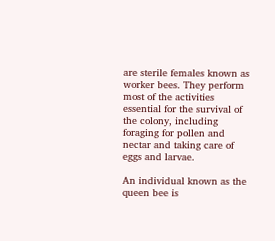are sterile females known as worker bees. They perform most of the activities essential for the survival of the colony, including foraging for pollen and nectar and taking care of eggs and larvae.

An individual known as the queen bee is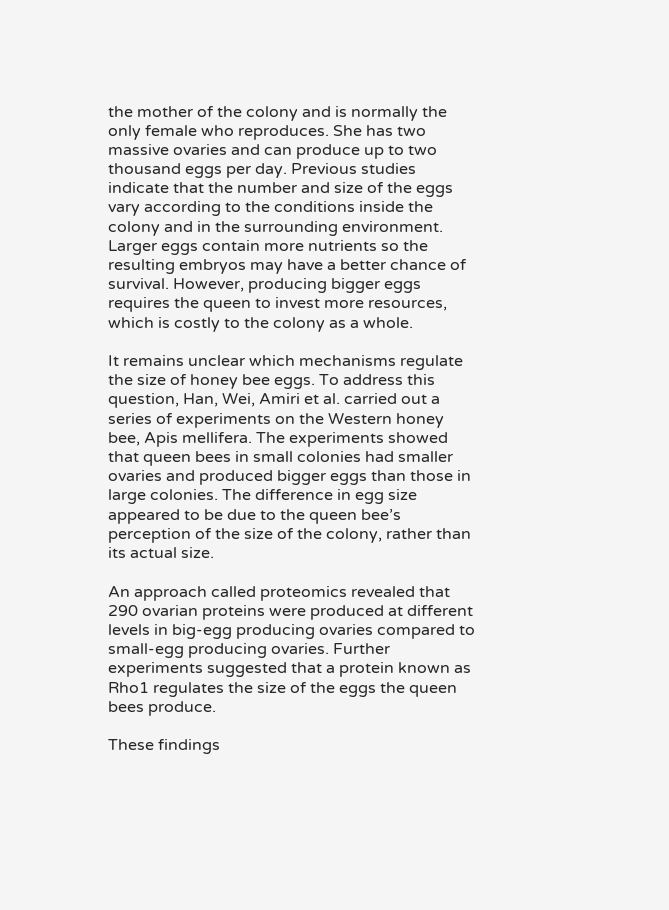the mother of the colony and is normally the only female who reproduces. She has two massive ovaries and can produce up to two thousand eggs per day. Previous studies indicate that the number and size of the eggs vary according to the conditions inside the colony and in the surrounding environment. Larger eggs contain more nutrients so the resulting embryos may have a better chance of survival. However, producing bigger eggs requires the queen to invest more resources, which is costly to the colony as a whole.

It remains unclear which mechanisms regulate the size of honey bee eggs. To address this question, Han, Wei, Amiri et al. carried out a series of experiments on the Western honey bee, Apis mellifera. The experiments showed that queen bees in small colonies had smaller ovaries and produced bigger eggs than those in large colonies. The difference in egg size appeared to be due to the queen bee’s perception of the size of the colony, rather than its actual size.

An approach called proteomics revealed that 290 ovarian proteins were produced at different levels in big-egg producing ovaries compared to small-egg producing ovaries. Further experiments suggested that a protein known as Rho1 regulates the size of the eggs the queen bees produce.

These findings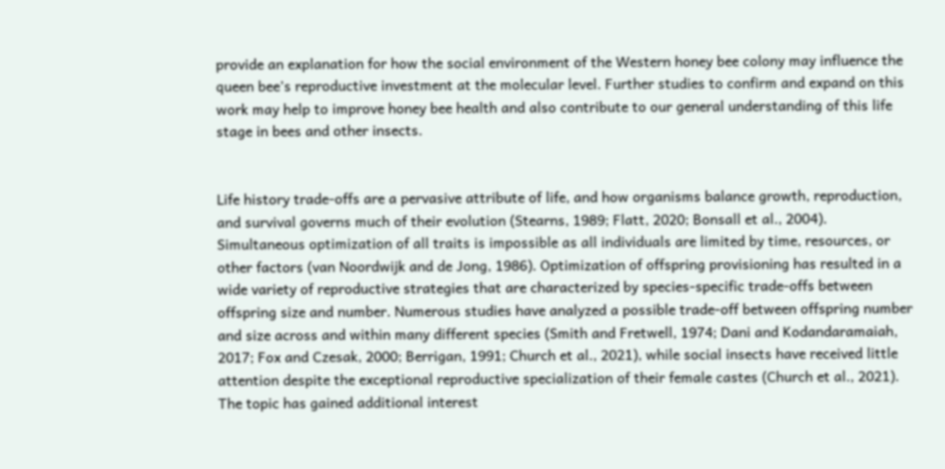provide an explanation for how the social environment of the Western honey bee colony may influence the queen bee’s reproductive investment at the molecular level. Further studies to confirm and expand on this work may help to improve honey bee health and also contribute to our general understanding of this life stage in bees and other insects.


Life history trade-offs are a pervasive attribute of life, and how organisms balance growth, reproduction, and survival governs much of their evolution (Stearns, 1989; Flatt, 2020; Bonsall et al., 2004). Simultaneous optimization of all traits is impossible as all individuals are limited by time, resources, or other factors (van Noordwijk and de Jong, 1986). Optimization of offspring provisioning has resulted in a wide variety of reproductive strategies that are characterized by species-specific trade-offs between offspring size and number. Numerous studies have analyzed a possible trade-off between offspring number and size across and within many different species (Smith and Fretwell, 1974; Dani and Kodandaramaiah, 2017; Fox and Czesak, 2000; Berrigan, 1991; Church et al., 2021), while social insects have received little attention despite the exceptional reproductive specialization of their female castes (Church et al., 2021). The topic has gained additional interest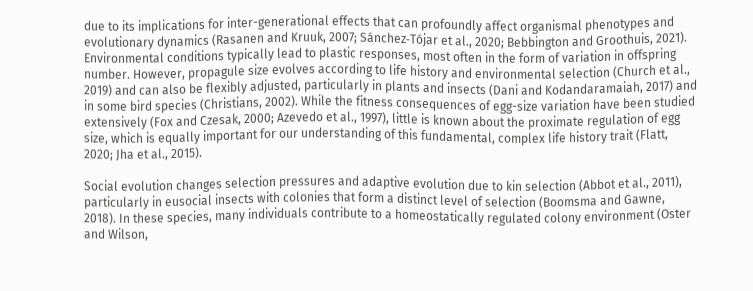due to its implications for inter-generational effects that can profoundly affect organismal phenotypes and evolutionary dynamics (Rasanen and Kruuk, 2007; Sánchez‐Tójar et al., 2020; Bebbington and Groothuis, 2021). Environmental conditions typically lead to plastic responses, most often in the form of variation in offspring number. However, propagule size evolves according to life history and environmental selection (Church et al., 2019) and can also be flexibly adjusted, particularly in plants and insects (Dani and Kodandaramaiah, 2017) and in some bird species (Christians, 2002). While the fitness consequences of egg-size variation have been studied extensively (Fox and Czesak, 2000; Azevedo et al., 1997), little is known about the proximate regulation of egg size, which is equally important for our understanding of this fundamental, complex life history trait (Flatt, 2020; Jha et al., 2015).

Social evolution changes selection pressures and adaptive evolution due to kin selection (Abbot et al., 2011), particularly in eusocial insects with colonies that form a distinct level of selection (Boomsma and Gawne, 2018). In these species, many individuals contribute to a homeostatically regulated colony environment (Oster and Wilson,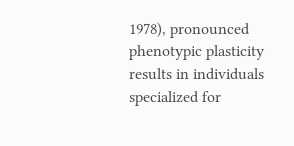1978), pronounced phenotypic plasticity results in individuals specialized for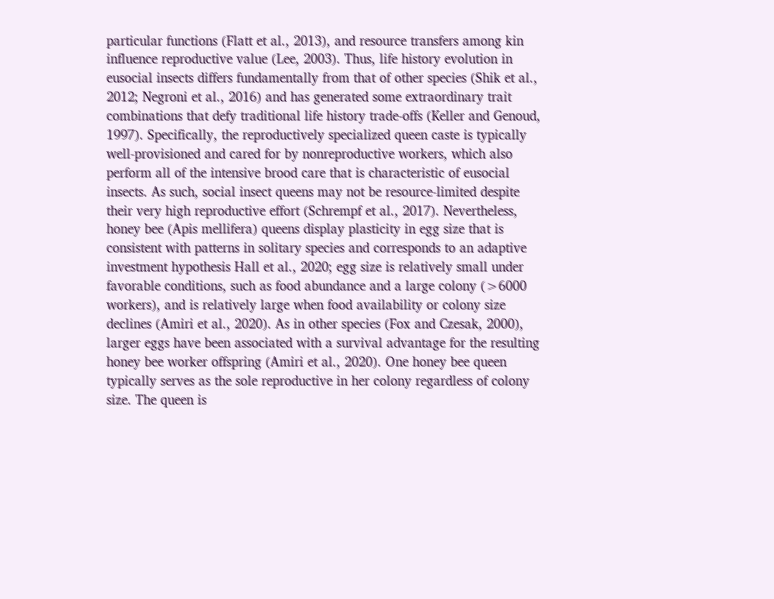particular functions (Flatt et al., 2013), and resource transfers among kin influence reproductive value (Lee, 2003). Thus, life history evolution in eusocial insects differs fundamentally from that of other species (Shik et al., 2012; Negroni et al., 2016) and has generated some extraordinary trait combinations that defy traditional life history trade-offs (Keller and Genoud, 1997). Specifically, the reproductively specialized queen caste is typically well-provisioned and cared for by nonreproductive workers, which also perform all of the intensive brood care that is characteristic of eusocial insects. As such, social insect queens may not be resource-limited despite their very high reproductive effort (Schrempf et al., 2017). Nevertheless, honey bee (Apis mellifera) queens display plasticity in egg size that is consistent with patterns in solitary species and corresponds to an adaptive investment hypothesis Hall et al., 2020; egg size is relatively small under favorable conditions, such as food abundance and a large colony (>6000 workers), and is relatively large when food availability or colony size declines (Amiri et al., 2020). As in other species (Fox and Czesak, 2000), larger eggs have been associated with a survival advantage for the resulting honey bee worker offspring (Amiri et al., 2020). One honey bee queen typically serves as the sole reproductive in her colony regardless of colony size. The queen is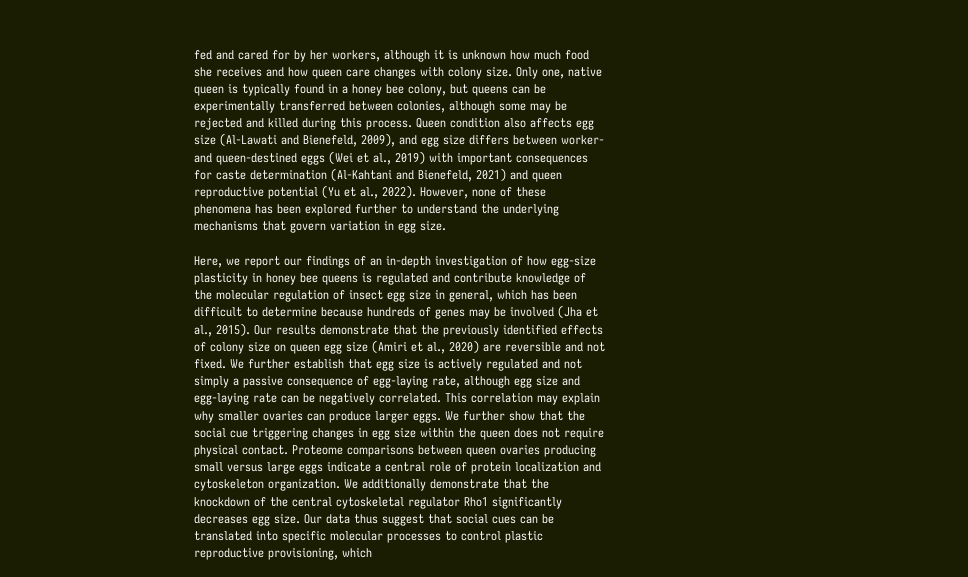fed and cared for by her workers, although it is unknown how much food she receives and how queen care changes with colony size. Only one, native queen is typically found in a honey bee colony, but queens can be experimentally transferred between colonies, although some may be rejected and killed during this process. Queen condition also affects egg size (Al-Lawati and Bienefeld, 2009), and egg size differs between worker- and queen-destined eggs (Wei et al., 2019) with important consequences for caste determination (Al-Kahtani and Bienefeld, 2021) and queen reproductive potential (Yu et al., 2022). However, none of these phenomena has been explored further to understand the underlying mechanisms that govern variation in egg size.

Here, we report our findings of an in-depth investigation of how egg-size plasticity in honey bee queens is regulated and contribute knowledge of the molecular regulation of insect egg size in general, which has been difficult to determine because hundreds of genes may be involved (Jha et al., 2015). Our results demonstrate that the previously identified effects of colony size on queen egg size (Amiri et al., 2020) are reversible and not fixed. We further establish that egg size is actively regulated and not simply a passive consequence of egg-laying rate, although egg size and egg-laying rate can be negatively correlated. This correlation may explain why smaller ovaries can produce larger eggs. We further show that the social cue triggering changes in egg size within the queen does not require physical contact. Proteome comparisons between queen ovaries producing small versus large eggs indicate a central role of protein localization and cytoskeleton organization. We additionally demonstrate that the knockdown of the central cytoskeletal regulator Rho1 significantly decreases egg size. Our data thus suggest that social cues can be translated into specific molecular processes to control plastic reproductive provisioning, which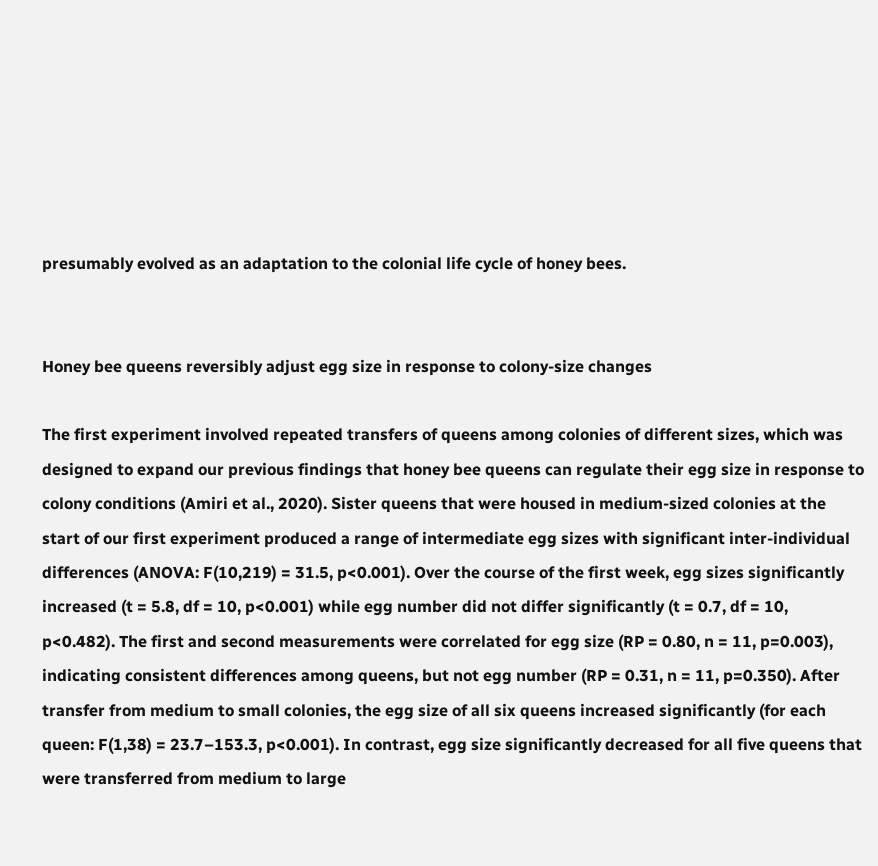presumably evolved as an adaptation to the colonial life cycle of honey bees.


Honey bee queens reversibly adjust egg size in response to colony-size changes

The first experiment involved repeated transfers of queens among colonies of different sizes, which was designed to expand our previous findings that honey bee queens can regulate their egg size in response to colony conditions (Amiri et al., 2020). Sister queens that were housed in medium-sized colonies at the start of our first experiment produced a range of intermediate egg sizes with significant inter-individual differences (ANOVA: F(10,219) = 31.5, p<0.001). Over the course of the first week, egg sizes significantly increased (t = 5.8, df = 10, p<0.001) while egg number did not differ significantly (t = 0.7, df = 10, p<0.482). The first and second measurements were correlated for egg size (RP = 0.80, n = 11, p=0.003), indicating consistent differences among queens, but not egg number (RP = 0.31, n = 11, p=0.350). After transfer from medium to small colonies, the egg size of all six queens increased significantly (for each queen: F(1,38) = 23.7–153.3, p<0.001). In contrast, egg size significantly decreased for all five queens that were transferred from medium to large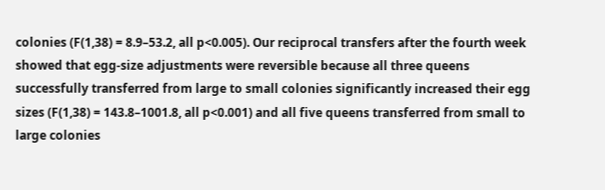colonies (F(1,38) = 8.9–53.2, all p<0.005). Our reciprocal transfers after the fourth week showed that egg-size adjustments were reversible because all three queens successfully transferred from large to small colonies significantly increased their egg sizes (F(1,38) = 143.8–1001.8, all p<0.001) and all five queens transferred from small to large colonies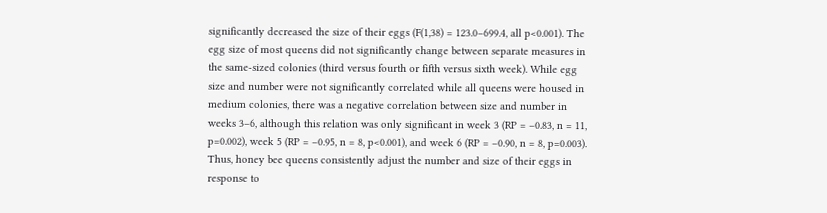significantly decreased the size of their eggs (F(1,38) = 123.0–699.4, all p<0.001). The egg size of most queens did not significantly change between separate measures in the same-sized colonies (third versus fourth or fifth versus sixth week). While egg size and number were not significantly correlated while all queens were housed in medium colonies, there was a negative correlation between size and number in weeks 3–6, although this relation was only significant in week 3 (RP = –0.83, n = 11, p=0.002), week 5 (RP = –0.95, n = 8, p<0.001), and week 6 (RP = –0.90, n = 8, p=0.003). Thus, honey bee queens consistently adjust the number and size of their eggs in response to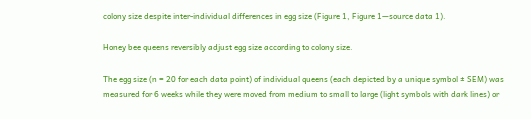colony size despite inter-individual differences in egg size (Figure 1, Figure 1—source data 1).

Honey bee queens reversibly adjust egg size according to colony size.

The egg size (n = 20 for each data point) of individual queens (each depicted by a unique symbol ± SEM) was measured for 6 weeks while they were moved from medium to small to large (light symbols with dark lines) or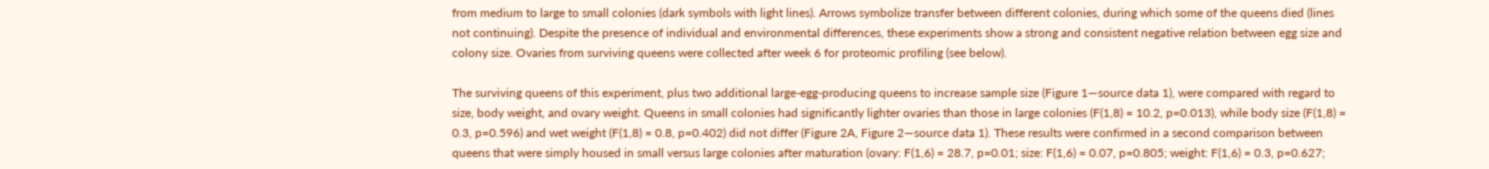from medium to large to small colonies (dark symbols with light lines). Arrows symbolize transfer between different colonies, during which some of the queens died (lines not continuing). Despite the presence of individual and environmental differences, these experiments show a strong and consistent negative relation between egg size and colony size. Ovaries from surviving queens were collected after week 6 for proteomic profiling (see below).

The surviving queens of this experiment, plus two additional large-egg-producing queens to increase sample size (Figure 1—source data 1), were compared with regard to size, body weight, and ovary weight. Queens in small colonies had significantly lighter ovaries than those in large colonies (F(1,8) = 10.2, p=0.013), while body size (F(1,8) = 0.3, p=0.596) and wet weight (F(1,8) = 0.8, p=0.402) did not differ (Figure 2A, Figure 2—source data 1). These results were confirmed in a second comparison between queens that were simply housed in small versus large colonies after maturation (ovary: F(1,6) = 28.7, p=0.01; size: F(1,6) = 0.07, p=0.805; weight: F(1,6) = 0.3, p=0.627;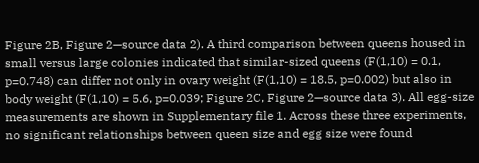Figure 2B, Figure 2—source data 2). A third comparison between queens housed in small versus large colonies indicated that similar-sized queens (F(1,10) = 0.1, p=0.748) can differ not only in ovary weight (F(1,10) = 18.5, p=0.002) but also in body weight (F(1,10) = 5.6, p=0.039; Figure 2C, Figure 2—source data 3). All egg-size measurements are shown in Supplementary file 1. Across these three experiments, no significant relationships between queen size and egg size were found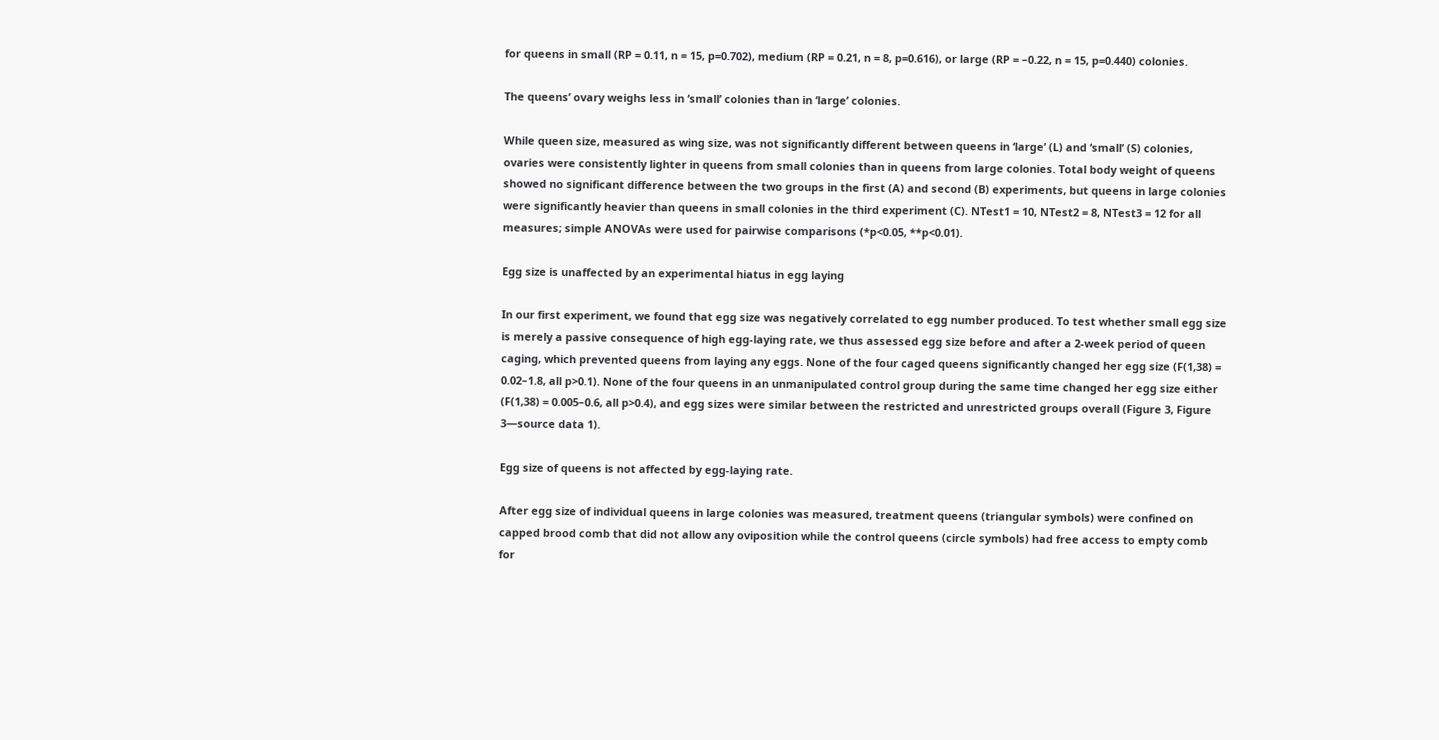for queens in small (RP = 0.11, n = 15, p=0.702), medium (RP = 0.21, n = 8, p=0.616), or large (RP = –0.22, n = 15, p=0.440) colonies.

The queens’ ovary weighs less in ‘small’ colonies than in ‘large’ colonies.

While queen size, measured as wing size, was not significantly different between queens in ‘large’ (L) and ‘small’ (S) colonies, ovaries were consistently lighter in queens from small colonies than in queens from large colonies. Total body weight of queens showed no significant difference between the two groups in the first (A) and second (B) experiments, but queens in large colonies were significantly heavier than queens in small colonies in the third experiment (C). NTest1 = 10, NTest2 = 8, NTest3 = 12 for all measures; simple ANOVAs were used for pairwise comparisons (*p<0.05, **p<0.01).

Egg size is unaffected by an experimental hiatus in egg laying

In our first experiment, we found that egg size was negatively correlated to egg number produced. To test whether small egg size is merely a passive consequence of high egg-laying rate, we thus assessed egg size before and after a 2-week period of queen caging, which prevented queens from laying any eggs. None of the four caged queens significantly changed her egg size (F(1,38) = 0.02–1.8, all p>0.1). None of the four queens in an unmanipulated control group during the same time changed her egg size either (F(1,38) = 0.005–0.6, all p>0.4), and egg sizes were similar between the restricted and unrestricted groups overall (Figure 3, Figure 3—source data 1).

Egg size of queens is not affected by egg-laying rate.

After egg size of individual queens in large colonies was measured, treatment queens (triangular symbols) were confined on capped brood comb that did not allow any oviposition while the control queens (circle symbols) had free access to empty comb for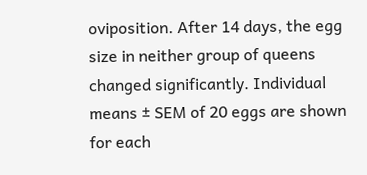oviposition. After 14 days, the egg size in neither group of queens changed significantly. Individual means ± SEM of 20 eggs are shown for each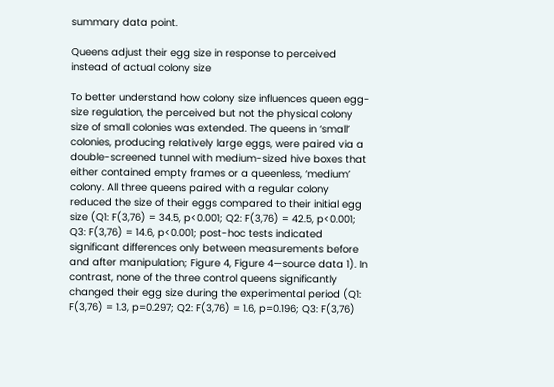summary data point.

Queens adjust their egg size in response to perceived instead of actual colony size

To better understand how colony size influences queen egg-size regulation, the perceived but not the physical colony size of small colonies was extended. The queens in ‘small’ colonies, producing relatively large eggs, were paired via a double-screened tunnel with medium-sized hive boxes that either contained empty frames or a queenless, ‘medium’ colony. All three queens paired with a regular colony reduced the size of their eggs compared to their initial egg size (Q1: F(3,76) = 34.5, p<0.001; Q2: F(3,76) = 42.5, p<0.001; Q3: F(3,76) = 14.6, p<0.001; post-hoc tests indicated significant differences only between measurements before and after manipulation; Figure 4, Figure 4—source data 1). In contrast, none of the three control queens significantly changed their egg size during the experimental period (Q1: F(3,76) = 1.3, p=0.297; Q2: F(3,76) = 1.6, p=0.196; Q3: F(3,76)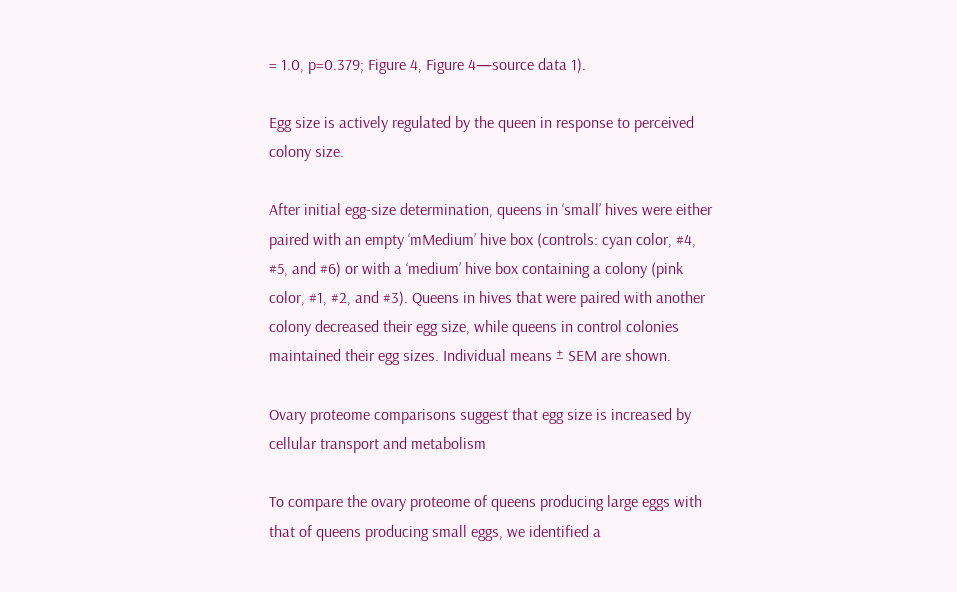= 1.0, p=0.379; Figure 4, Figure 4—source data 1).

Egg size is actively regulated by the queen in response to perceived colony size.

After initial egg-size determination, queens in ‘small’ hives were either paired with an empty ‘mMedium’ hive box (controls: cyan color, #4, #5, and #6) or with a ‘medium’ hive box containing a colony (pink color, #1, #2, and #3). Queens in hives that were paired with another colony decreased their egg size, while queens in control colonies maintained their egg sizes. Individual means ± SEM are shown.

Ovary proteome comparisons suggest that egg size is increased by cellular transport and metabolism

To compare the ovary proteome of queens producing large eggs with that of queens producing small eggs, we identified a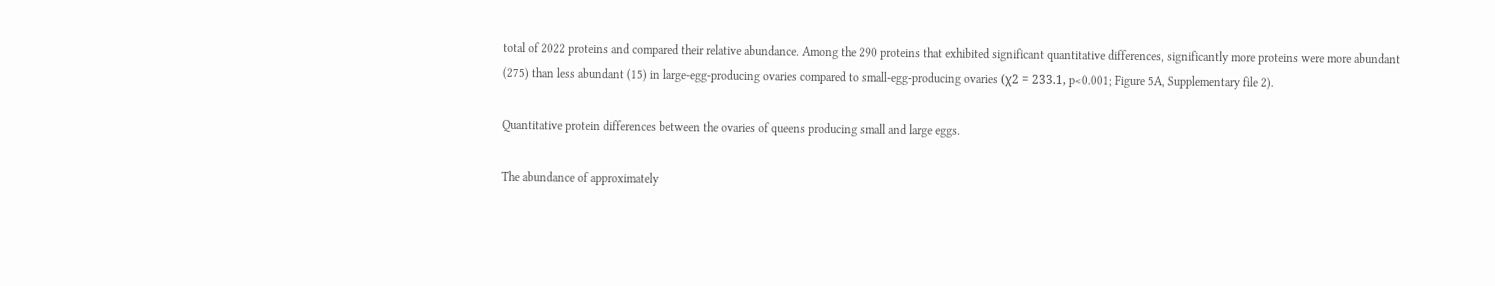total of 2022 proteins and compared their relative abundance. Among the 290 proteins that exhibited significant quantitative differences, significantly more proteins were more abundant (275) than less abundant (15) in large-egg-producing ovaries compared to small-egg-producing ovaries (χ2 = 233.1, p<0.001; Figure 5A, Supplementary file 2).

Quantitative protein differences between the ovaries of queens producing small and large eggs.

The abundance of approximately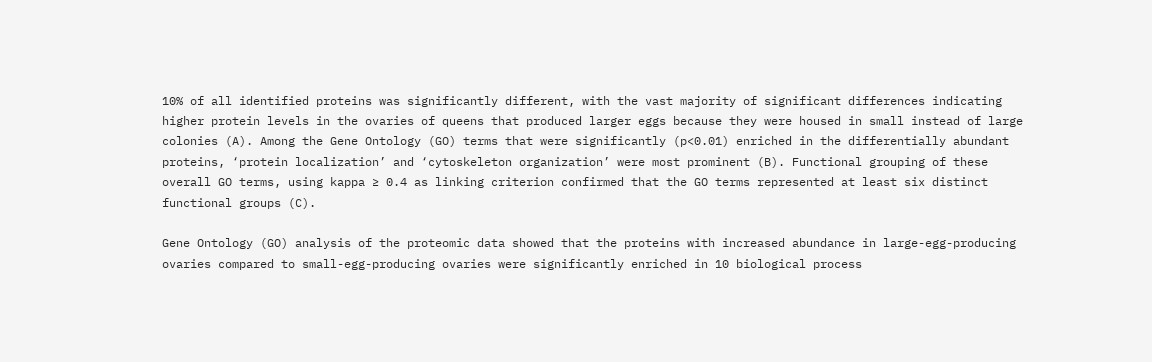10% of all identified proteins was significantly different, with the vast majority of significant differences indicating higher protein levels in the ovaries of queens that produced larger eggs because they were housed in small instead of large colonies (A). Among the Gene Ontology (GO) terms that were significantly (p<0.01) enriched in the differentially abundant proteins, ‘protein localization’ and ‘cytoskeleton organization’ were most prominent (B). Functional grouping of these overall GO terms, using kappa ≥ 0.4 as linking criterion confirmed that the GO terms represented at least six distinct functional groups (C).

Gene Ontology (GO) analysis of the proteomic data showed that the proteins with increased abundance in large-egg-producing ovaries compared to small-egg-producing ovaries were significantly enriched in 10 biological process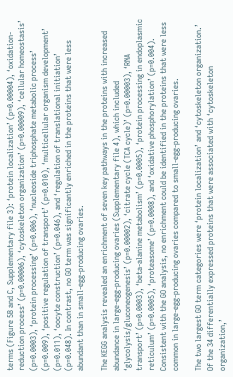terms (Figure 5B and C, Supplementary file 3): ‘protein localization’ (p=0.00004), ‘oxidation-reduction process’ (p=0.00006), ‘cytoskeleton organization’ (p=0.00009), ‘cellular homeostasis’ (p=0.0003), ‘protein processing’ (p=0.006), ‘nucleoside triphosphate metabolic process’ (p=0.009), ‘positive regulation of transport’ (p=0.010), ‘multicellular organism development’ (p=0.011), ‘oocyte construction’ (p=0.046), and ‘regulation of translational initiation’ (p=0.048). In contrast, no GO term was significantly enriched in the proteins that were less abundant than in small-egg-producing ovaries.

The KEGG analysis revealed an enrichment of seven key pathways in the proteins with increased abundance in large-egg-producing ovaries (Supplementary file 4), which included ‘glycolysis/gluconeogenesis’ (p=0.00002), ‘citrate cycle (TCA cycle)’ (p=0.00003), ‘RNA transport’ (p=0.0003), ‘beta-alanine metabolism’ (p=0.0005), ‘protein processing in endoplasmic reticulum’ (p=0.0005), ‘proteasome’ (p=0.0008), and ‘oxidative phosphorylation’ (p=0.004). Consistent with the GO analysis, no enrichment could be identified in the proteins that were less common in large-egg-producing ovaries compared to small-egg-producing ovaries.

The two largest GO term categories were ‘protein localization’ and ‘cytoskeleton organization.’ Of the 34 differentially expressed proteins that were associated with ‘cytoskeleton organization,’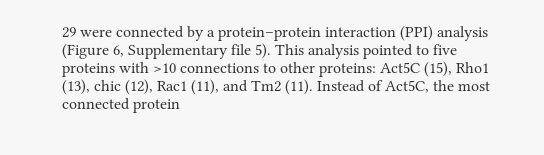29 were connected by a protein–protein interaction (PPI) analysis (Figure 6, Supplementary file 5). This analysis pointed to five proteins with >10 connections to other proteins: Act5C (15), Rho1 (13), chic (12), Rac1 (11), and Tm2 (11). Instead of Act5C, the most connected protein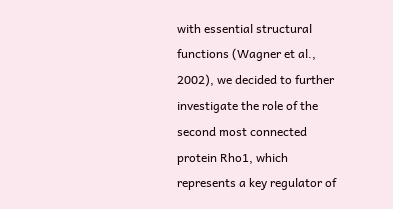with essential structural functions (Wagner et al., 2002), we decided to further investigate the role of the second most connected protein Rho1, which represents a key regulator of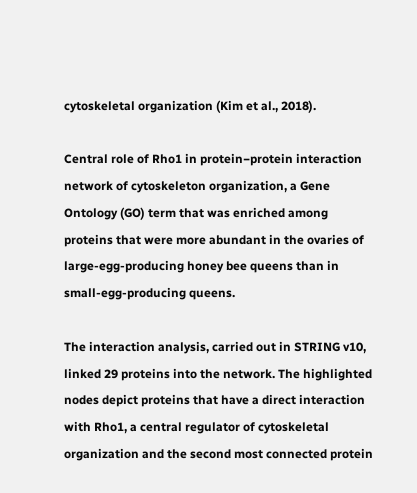cytoskeletal organization (Kim et al., 2018).

Central role of Rho1 in protein−protein interaction network of cytoskeleton organization, a Gene Ontology (GO) term that was enriched among proteins that were more abundant in the ovaries of large-egg-producing honey bee queens than in small-egg-producing queens.

The interaction analysis, carried out in STRING v10, linked 29 proteins into the network. The highlighted nodes depict proteins that have a direct interaction with Rho1, a central regulator of cytoskeletal organization and the second most connected protein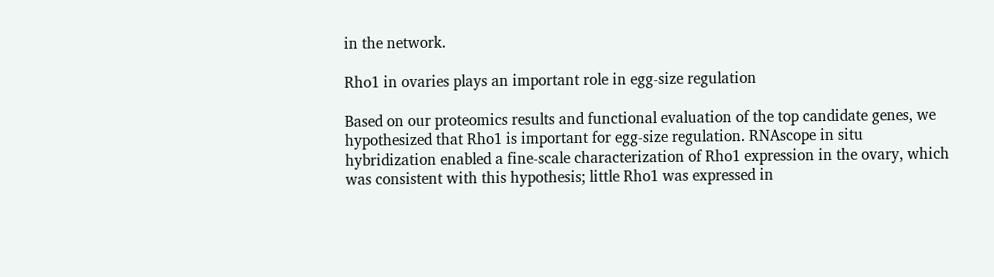in the network.

Rho1 in ovaries plays an important role in egg-size regulation

Based on our proteomics results and functional evaluation of the top candidate genes, we hypothesized that Rho1 is important for egg-size regulation. RNAscope in situ hybridization enabled a fine-scale characterization of Rho1 expression in the ovary, which was consistent with this hypothesis; little Rho1 was expressed in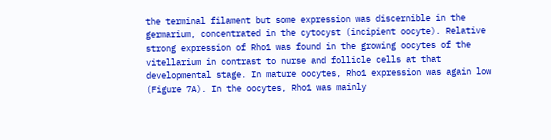the terminal filament but some expression was discernible in the germarium, concentrated in the cytocyst (incipient oocyte). Relative strong expression of Rho1 was found in the growing oocytes of the vitellarium in contrast to nurse and follicle cells at that developmental stage. In mature oocytes, Rho1 expression was again low (Figure 7A). In the oocytes, Rho1 was mainly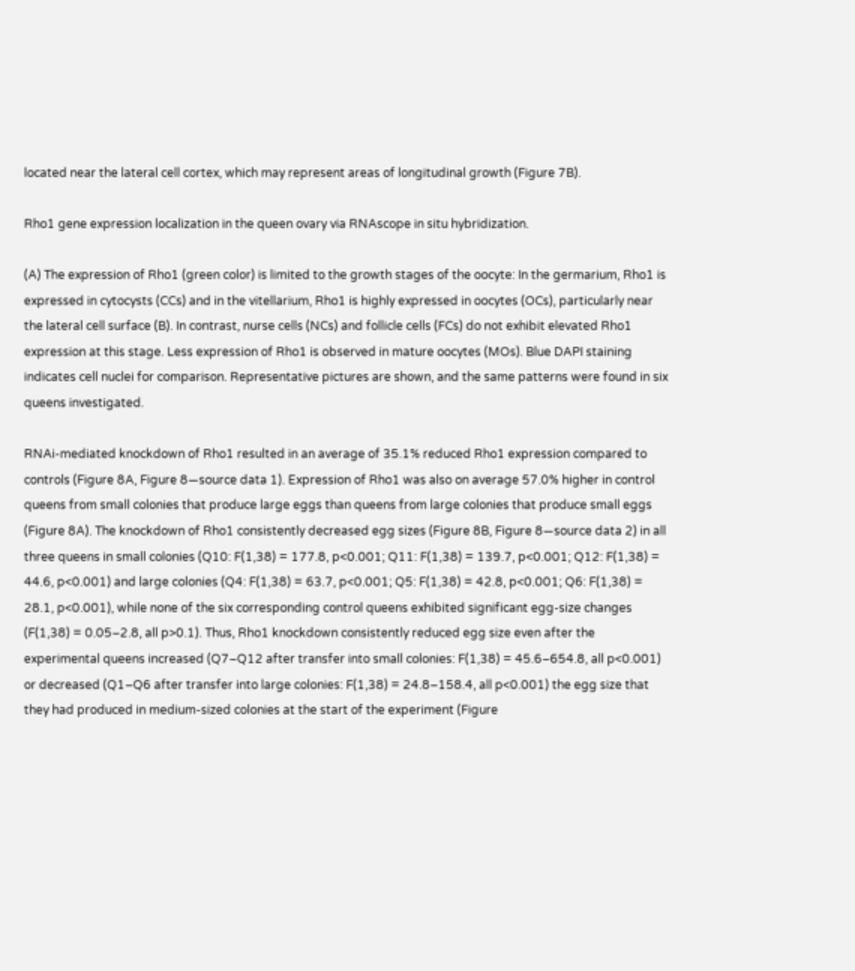located near the lateral cell cortex, which may represent areas of longitudinal growth (Figure 7B).

Rho1 gene expression localization in the queen ovary via RNAscope in situ hybridization.

(A) The expression of Rho1 (green color) is limited to the growth stages of the oocyte: In the germarium, Rho1 is expressed in cytocysts (CCs) and in the vitellarium, Rho1 is highly expressed in oocytes (OCs), particularly near the lateral cell surface (B). In contrast, nurse cells (NCs) and follicle cells (FCs) do not exhibit elevated Rho1 expression at this stage. Less expression of Rho1 is observed in mature oocytes (MOs). Blue DAPI staining indicates cell nuclei for comparison. Representative pictures are shown, and the same patterns were found in six queens investigated.

RNAi-mediated knockdown of Rho1 resulted in an average of 35.1% reduced Rho1 expression compared to controls (Figure 8A, Figure 8—source data 1). Expression of Rho1 was also on average 57.0% higher in control queens from small colonies that produce large eggs than queens from large colonies that produce small eggs (Figure 8A). The knockdown of Rho1 consistently decreased egg sizes (Figure 8B, Figure 8—source data 2) in all three queens in small colonies (Q10: F(1,38) = 177.8, p<0.001; Q11: F(1,38) = 139.7, p<0.001; Q12: F(1,38) = 44.6, p<0.001) and large colonies (Q4: F(1,38) = 63.7, p<0.001; Q5: F(1,38) = 42.8, p<0.001; Q6: F(1,38) = 28.1, p<0.001), while none of the six corresponding control queens exhibited significant egg-size changes (F(1,38) = 0.05–2.8, all p>0.1). Thus, Rho1 knockdown consistently reduced egg size even after the experimental queens increased (Q7–Q12 after transfer into small colonies: F(1,38) = 45.6–654.8, all p<0.001) or decreased (Q1–Q6 after transfer into large colonies: F(1,38) = 24.8–158.4, all p<0.001) the egg size that they had produced in medium-sized colonies at the start of the experiment (Figure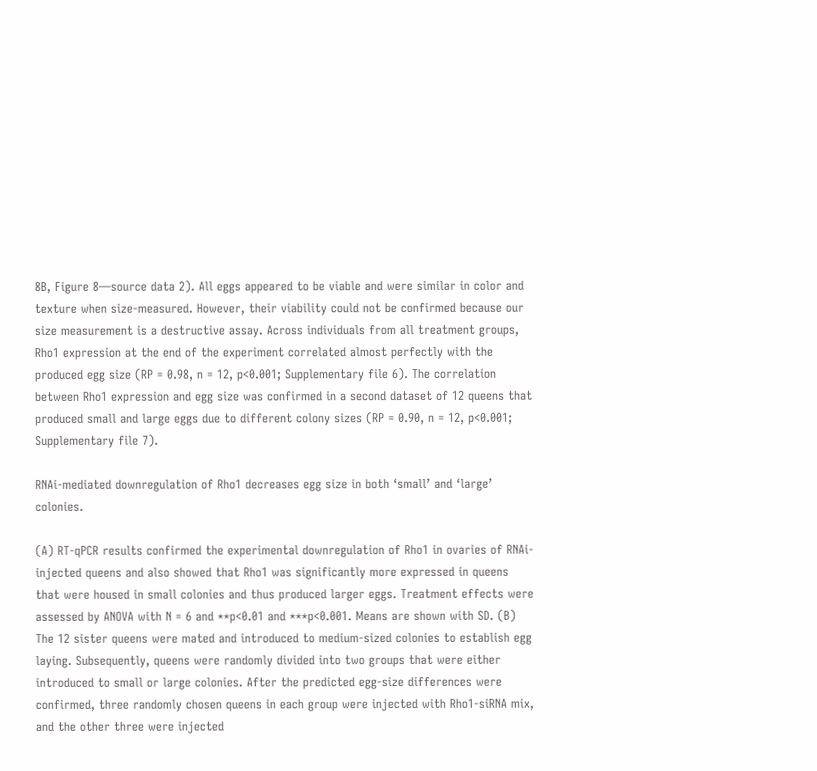8B, Figure 8—source data 2). All eggs appeared to be viable and were similar in color and texture when size-measured. However, their viability could not be confirmed because our size measurement is a destructive assay. Across individuals from all treatment groups, Rho1 expression at the end of the experiment correlated almost perfectly with the produced egg size (RP = 0.98, n = 12, p<0.001; Supplementary file 6). The correlation between Rho1 expression and egg size was confirmed in a second dataset of 12 queens that produced small and large eggs due to different colony sizes (RP = 0.90, n = 12, p<0.001; Supplementary file 7).

RNAi-mediated downregulation of Rho1 decreases egg size in both ‘small’ and ‘large’ colonies.

(A) RT-qPCR results confirmed the experimental downregulation of Rho1 in ovaries of RNAi-injected queens and also showed that Rho1 was significantly more expressed in queens that were housed in small colonies and thus produced larger eggs. Treatment effects were assessed by ANOVA with N = 6 and **p<0.01 and ***p<0.001. Means are shown with SD. (B) The 12 sister queens were mated and introduced to medium-sized colonies to establish egg laying. Subsequently, queens were randomly divided into two groups that were either introduced to small or large colonies. After the predicted egg-size differences were confirmed, three randomly chosen queens in each group were injected with Rho1-siRNA mix, and the other three were injected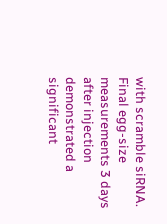with scramble siRNA. Final egg-size measurements 3 days after injection demonstrated a significant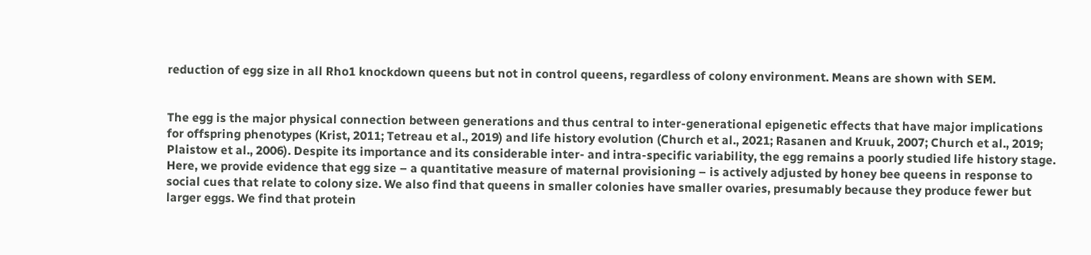reduction of egg size in all Rho1 knockdown queens but not in control queens, regardless of colony environment. Means are shown with SEM.


The egg is the major physical connection between generations and thus central to inter-generational epigenetic effects that have major implications for offspring phenotypes (Krist, 2011; Tetreau et al., 2019) and life history evolution (Church et al., 2021; Rasanen and Kruuk, 2007; Church et al., 2019; Plaistow et al., 2006). Despite its importance and its considerable inter- and intra-specific variability, the egg remains a poorly studied life history stage. Here, we provide evidence that egg size – a quantitative measure of maternal provisioning – is actively adjusted by honey bee queens in response to social cues that relate to colony size. We also find that queens in smaller colonies have smaller ovaries, presumably because they produce fewer but larger eggs. We find that protein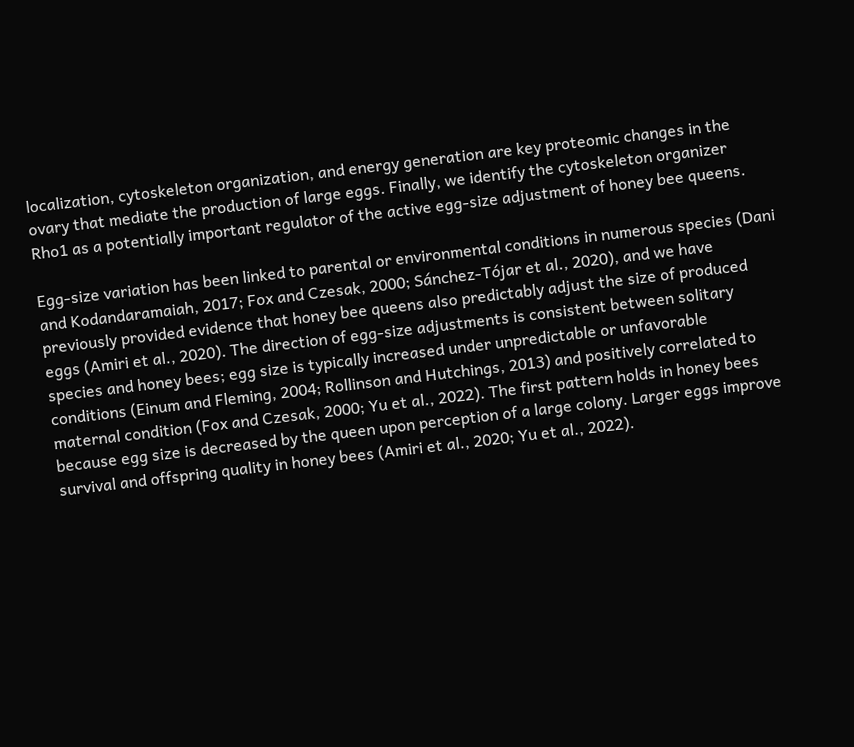localization, cytoskeleton organization, and energy generation are key proteomic changes in the ovary that mediate the production of large eggs. Finally, we identify the cytoskeleton organizer Rho1 as a potentially important regulator of the active egg-size adjustment of honey bee queens.

Egg-size variation has been linked to parental or environmental conditions in numerous species (Dani and Kodandaramaiah, 2017; Fox and Czesak, 2000; Sánchez‐Tójar et al., 2020), and we have previously provided evidence that honey bee queens also predictably adjust the size of produced eggs (Amiri et al., 2020). The direction of egg-size adjustments is consistent between solitary species and honey bees; egg size is typically increased under unpredictable or unfavorable conditions (Einum and Fleming, 2004; Rollinson and Hutchings, 2013) and positively correlated to maternal condition (Fox and Czesak, 2000; Yu et al., 2022). The first pattern holds in honey bees because egg size is decreased by the queen upon perception of a large colony. Larger eggs improve survival and offspring quality in honey bees (Amiri et al., 2020; Yu et al., 2022).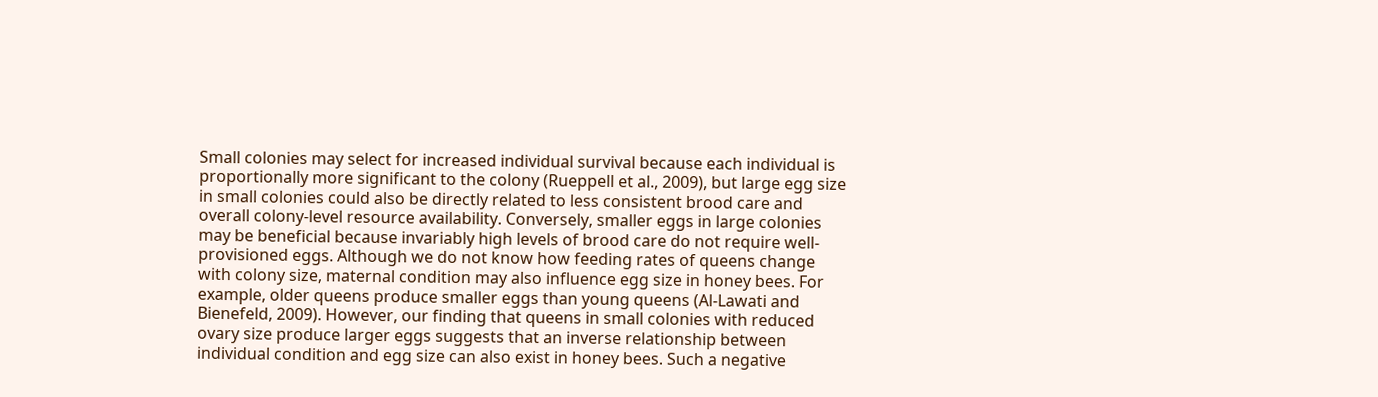Small colonies may select for increased individual survival because each individual is proportionally more significant to the colony (Rueppell et al., 2009), but large egg size in small colonies could also be directly related to less consistent brood care and overall colony-level resource availability. Conversely, smaller eggs in large colonies may be beneficial because invariably high levels of brood care do not require well-provisioned eggs. Although we do not know how feeding rates of queens change with colony size, maternal condition may also influence egg size in honey bees. For example, older queens produce smaller eggs than young queens (Al-Lawati and Bienefeld, 2009). However, our finding that queens in small colonies with reduced ovary size produce larger eggs suggests that an inverse relationship between individual condition and egg size can also exist in honey bees. Such a negative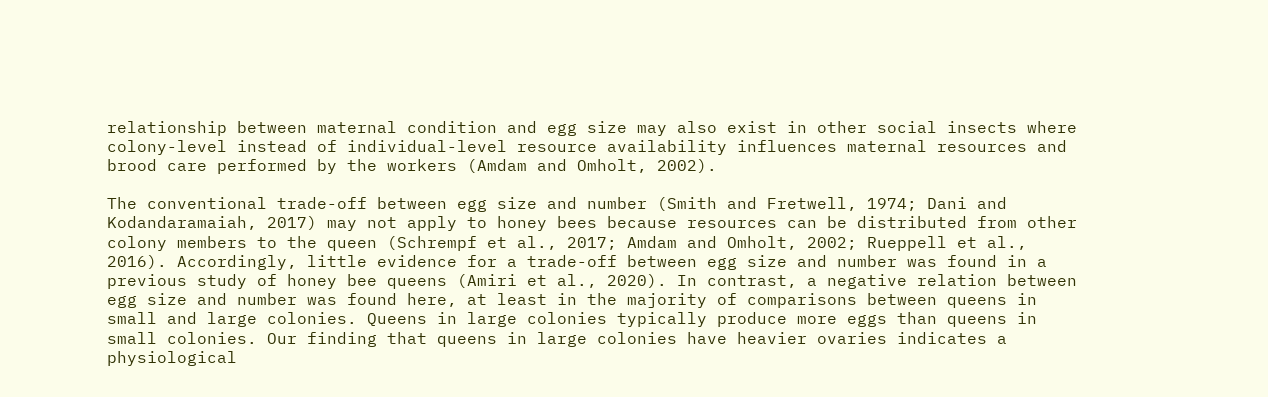relationship between maternal condition and egg size may also exist in other social insects where colony-level instead of individual-level resource availability influences maternal resources and brood care performed by the workers (Amdam and Omholt, 2002).

The conventional trade-off between egg size and number (Smith and Fretwell, 1974; Dani and Kodandaramaiah, 2017) may not apply to honey bees because resources can be distributed from other colony members to the queen (Schrempf et al., 2017; Amdam and Omholt, 2002; Rueppell et al., 2016). Accordingly, little evidence for a trade-off between egg size and number was found in a previous study of honey bee queens (Amiri et al., 2020). In contrast, a negative relation between egg size and number was found here, at least in the majority of comparisons between queens in small and large colonies. Queens in large colonies typically produce more eggs than queens in small colonies. Our finding that queens in large colonies have heavier ovaries indicates a physiological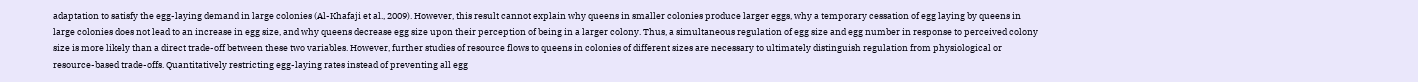adaptation to satisfy the egg-laying demand in large colonies (Al-Khafaji et al., 2009). However, this result cannot explain why queens in smaller colonies produce larger eggs, why a temporary cessation of egg laying by queens in large colonies does not lead to an increase in egg size, and why queens decrease egg size upon their perception of being in a larger colony. Thus, a simultaneous regulation of egg size and egg number in response to perceived colony size is more likely than a direct trade-off between these two variables. However, further studies of resource flows to queens in colonies of different sizes are necessary to ultimately distinguish regulation from physiological or resource-based trade-offs. Quantitatively restricting egg-laying rates instead of preventing all egg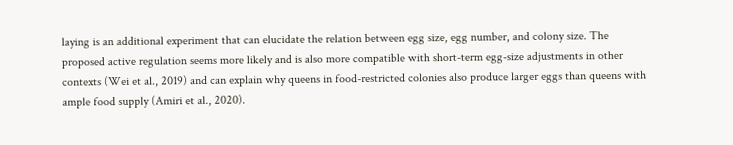laying is an additional experiment that can elucidate the relation between egg size, egg number, and colony size. The proposed active regulation seems more likely and is also more compatible with short-term egg-size adjustments in other contexts (Wei et al., 2019) and can explain why queens in food-restricted colonies also produce larger eggs than queens with ample food supply (Amiri et al., 2020).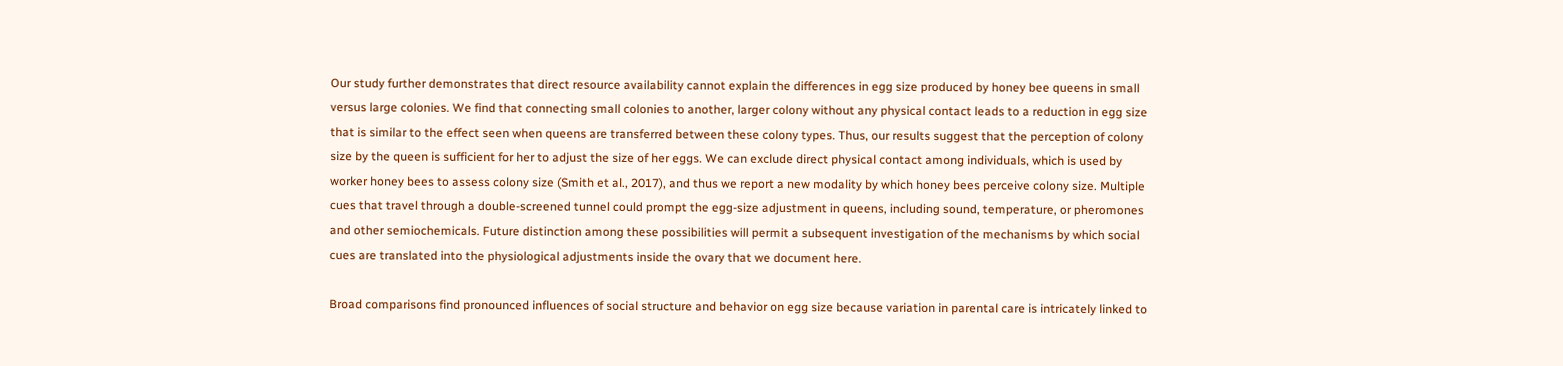Our study further demonstrates that direct resource availability cannot explain the differences in egg size produced by honey bee queens in small versus large colonies. We find that connecting small colonies to another, larger colony without any physical contact leads to a reduction in egg size that is similar to the effect seen when queens are transferred between these colony types. Thus, our results suggest that the perception of colony size by the queen is sufficient for her to adjust the size of her eggs. We can exclude direct physical contact among individuals, which is used by worker honey bees to assess colony size (Smith et al., 2017), and thus we report a new modality by which honey bees perceive colony size. Multiple cues that travel through a double-screened tunnel could prompt the egg-size adjustment in queens, including sound, temperature, or pheromones and other semiochemicals. Future distinction among these possibilities will permit a subsequent investigation of the mechanisms by which social cues are translated into the physiological adjustments inside the ovary that we document here.

Broad comparisons find pronounced influences of social structure and behavior on egg size because variation in parental care is intricately linked to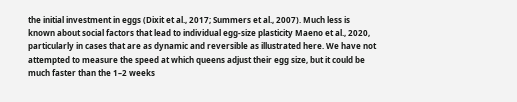the initial investment in eggs (Dixit et al., 2017; Summers et al., 2007). Much less is known about social factors that lead to individual egg-size plasticity Maeno et al., 2020, particularly in cases that are as dynamic and reversible as illustrated here. We have not attempted to measure the speed at which queens adjust their egg size, but it could be much faster than the 1–2 weeks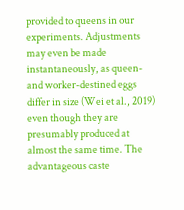provided to queens in our experiments. Adjustments may even be made instantaneously, as queen- and worker-destined eggs differ in size (Wei et al., 2019) even though they are presumably produced at almost the same time. The advantageous caste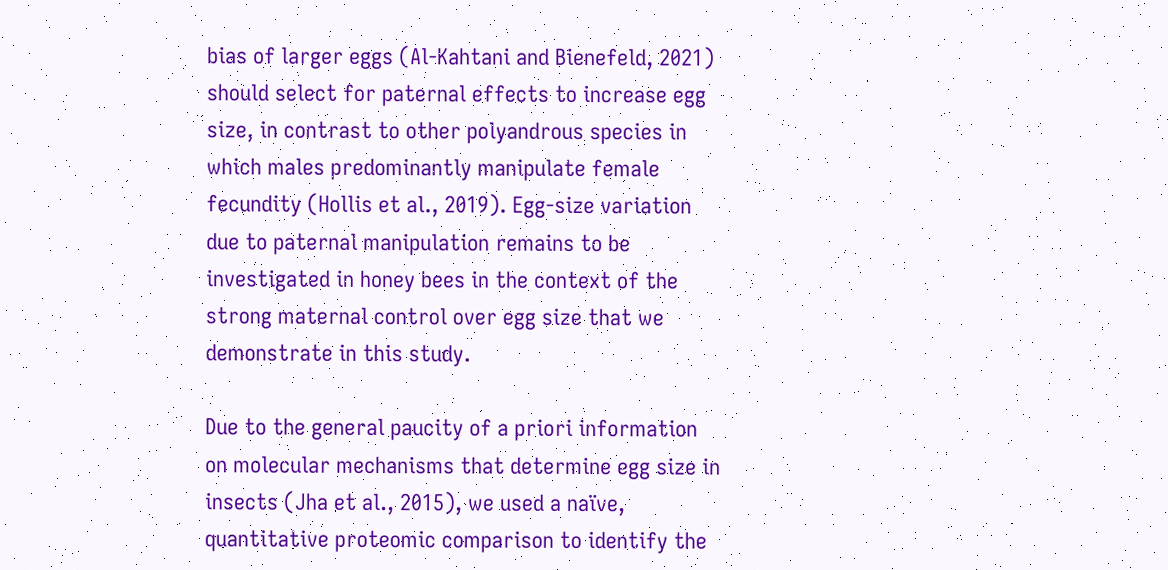bias of larger eggs (Al-Kahtani and Bienefeld, 2021) should select for paternal effects to increase egg size, in contrast to other polyandrous species in which males predominantly manipulate female fecundity (Hollis et al., 2019). Egg-size variation due to paternal manipulation remains to be investigated in honey bees in the context of the strong maternal control over egg size that we demonstrate in this study.

Due to the general paucity of a priori information on molecular mechanisms that determine egg size in insects (Jha et al., 2015), we used a naïve, quantitative proteomic comparison to identify the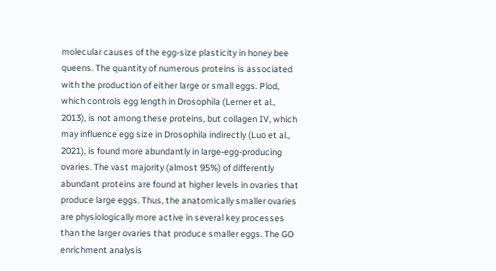molecular causes of the egg-size plasticity in honey bee queens. The quantity of numerous proteins is associated with the production of either large or small eggs. Plod, which controls egg length in Drosophila (Lerner et al., 2013), is not among these proteins, but collagen IV, which may influence egg size in Drosophila indirectly (Luo et al., 2021), is found more abundantly in large-egg-producing ovaries. The vast majority (almost 95%) of differently abundant proteins are found at higher levels in ovaries that produce large eggs. Thus, the anatomically smaller ovaries are physiologically more active in several key processes than the larger ovaries that produce smaller eggs. The GO enrichment analysis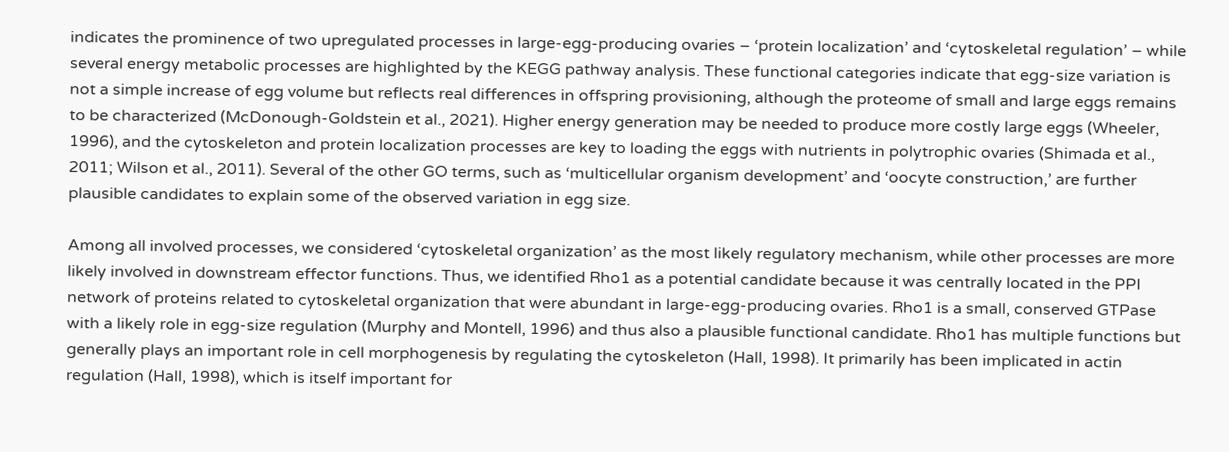indicates the prominence of two upregulated processes in large-egg-producing ovaries – ‘protein localization’ and ‘cytoskeletal regulation’ – while several energy metabolic processes are highlighted by the KEGG pathway analysis. These functional categories indicate that egg-size variation is not a simple increase of egg volume but reflects real differences in offspring provisioning, although the proteome of small and large eggs remains to be characterized (McDonough-Goldstein et al., 2021). Higher energy generation may be needed to produce more costly large eggs (Wheeler, 1996), and the cytoskeleton and protein localization processes are key to loading the eggs with nutrients in polytrophic ovaries (Shimada et al., 2011; Wilson et al., 2011). Several of the other GO terms, such as ‘multicellular organism development’ and ‘oocyte construction,’ are further plausible candidates to explain some of the observed variation in egg size.

Among all involved processes, we considered ‘cytoskeletal organization’ as the most likely regulatory mechanism, while other processes are more likely involved in downstream effector functions. Thus, we identified Rho1 as a potential candidate because it was centrally located in the PPI network of proteins related to cytoskeletal organization that were abundant in large-egg-producing ovaries. Rho1 is a small, conserved GTPase with a likely role in egg-size regulation (Murphy and Montell, 1996) and thus also a plausible functional candidate. Rho1 has multiple functions but generally plays an important role in cell morphogenesis by regulating the cytoskeleton (Hall, 1998). It primarily has been implicated in actin regulation (Hall, 1998), which is itself important for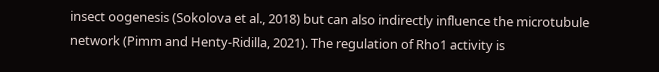insect oogenesis (Sokolova et al., 2018) but can also indirectly influence the microtubule network (Pimm and Henty-Ridilla, 2021). The regulation of Rho1 activity is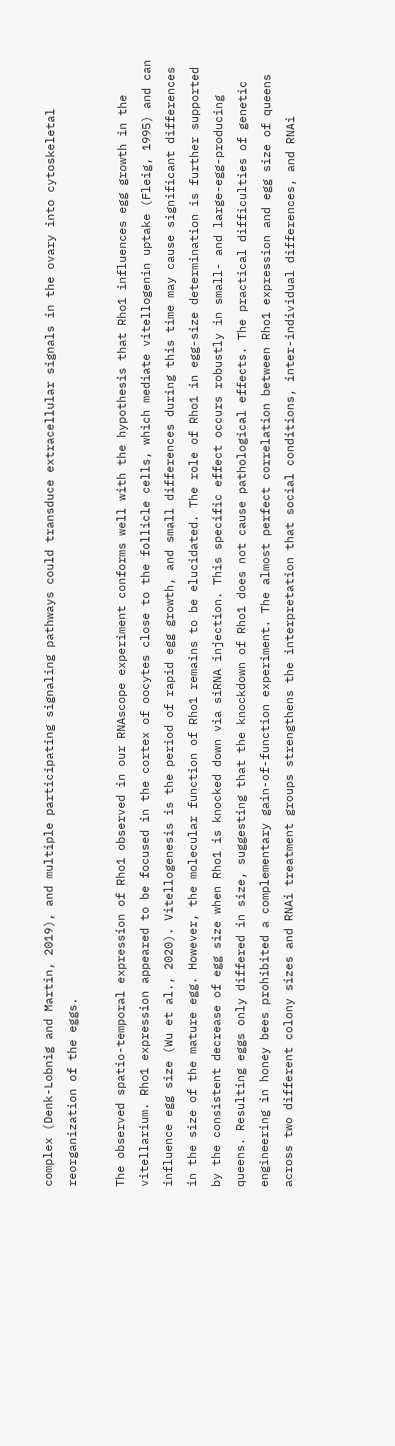complex (Denk-Lobnig and Martin, 2019), and multiple participating signaling pathways could transduce extracellular signals in the ovary into cytoskeletal reorganization of the eggs.

The observed spatio-temporal expression of Rho1 observed in our RNAscope experiment conforms well with the hypothesis that Rho1 influences egg growth in the vitellarium. Rho1 expression appeared to be focused in the cortex of oocytes close to the follicle cells, which mediate vitellogenin uptake (Fleig, 1995) and can influence egg size (Wu et al., 2020). Vitellogenesis is the period of rapid egg growth, and small differences during this time may cause significant differences in the size of the mature egg. However, the molecular function of Rho1 remains to be elucidated. The role of Rho1 in egg-size determination is further supported by the consistent decrease of egg size when Rho1 is knocked down via siRNA injection. This specific effect occurs robustly in small- and large-egg-producing queens. Resulting eggs only differed in size, suggesting that the knockdown of Rho1 does not cause pathological effects. The practical difficulties of genetic engineering in honey bees prohibited a complementary gain-of-function experiment. The almost perfect correlation between Rho1 expression and egg size of queens across two different colony sizes and RNAi treatment groups strengthens the interpretation that social conditions, inter-individual differences, and RNAi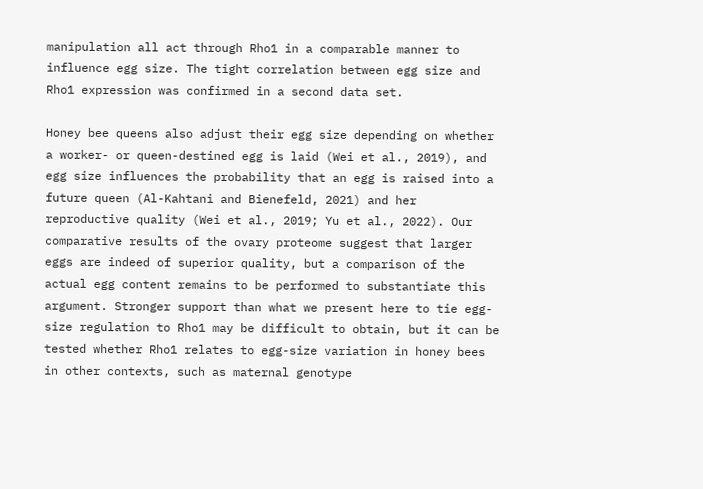manipulation all act through Rho1 in a comparable manner to influence egg size. The tight correlation between egg size and Rho1 expression was confirmed in a second data set.

Honey bee queens also adjust their egg size depending on whether a worker- or queen-destined egg is laid (Wei et al., 2019), and egg size influences the probability that an egg is raised into a future queen (Al-Kahtani and Bienefeld, 2021) and her reproductive quality (Wei et al., 2019; Yu et al., 2022). Our comparative results of the ovary proteome suggest that larger eggs are indeed of superior quality, but a comparison of the actual egg content remains to be performed to substantiate this argument. Stronger support than what we present here to tie egg-size regulation to Rho1 may be difficult to obtain, but it can be tested whether Rho1 relates to egg-size variation in honey bees in other contexts, such as maternal genotype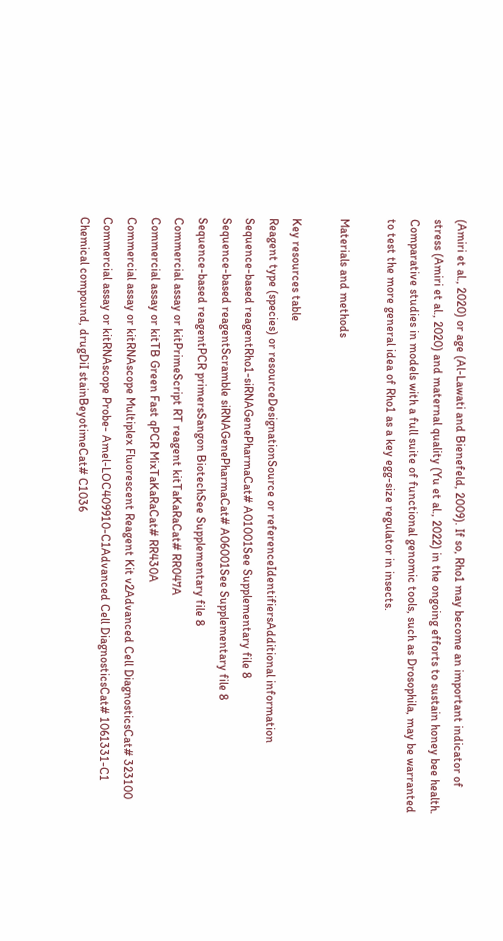(Amiri et al., 2020) or age (Al-Lawati and Bienefeld, 2009). If so, Rho1 may become an important indicator of stress (Amiri et al., 2020) and maternal quality (Yu et al., 2022) in the ongoing efforts to sustain honey bee health. Comparative studies in models with a full suite of functional genomic tools, such as Drosophila, may be warranted to test the more general idea of Rho1 as a key egg-size regulator in insects.

Materials and methods

Key resources table
Reagent type (species) or resourceDesignationSource or referenceIdentifiersAdditional information
Sequence-based reagentRho1-siRNAGenePharmaCat# A01001See Supplementary file 8
Sequence-based reagentScramble siRNAGenePharmaCat# A06001See Supplementary file 8
Sequence-based reagentPCR primersSangon BiotechSee Supplementary file 8
Commercial assay or kitPrimeScript RT reagent kitTaKaRaCat# RR047A
Commercial assay or kitTB Green Fast qPCR MixTaKaRaCat# RR430A
Commercial assay or kitRNAscope Multiplex Fluorescent Reagent Kit v2Advanced Cell DiagnosticsCat# 323100
Commercial assay or kitRNAscope Probe- Amel-LOC409910-C1Advanced Cell DiagnosticsCat# 1061331-C1
Chemical compound, drugDiI stainBeyotimeCat# C1036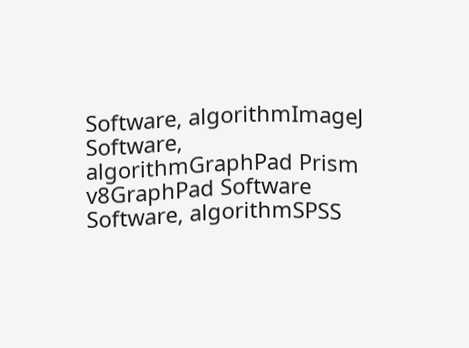Software, algorithmImageJ
Software, algorithmGraphPad Prism v8GraphPad Software
Software, algorithmSPSS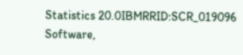Statistics 20.0IBMRRID:SCR_019096
Software,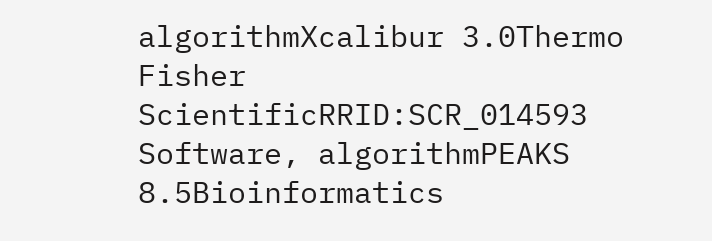algorithmXcalibur 3.0Thermo Fisher ScientificRRID:SCR_014593
Software, algorithmPEAKS 8.5Bioinformatics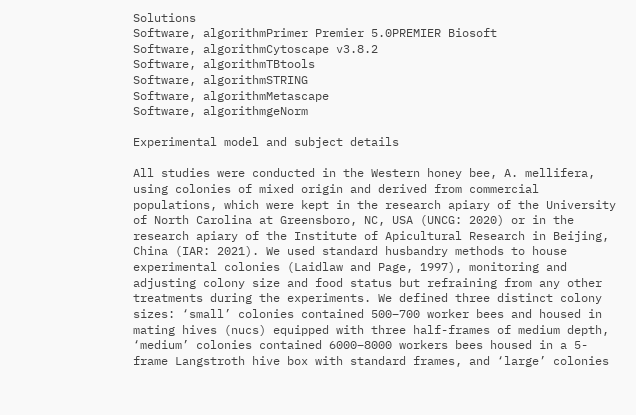Solutions
Software, algorithmPrimer Premier 5.0PREMIER Biosoft
Software, algorithmCytoscape v3.8.2
Software, algorithmTBtools
Software, algorithmSTRING
Software, algorithmMetascape
Software, algorithmgeNorm

Experimental model and subject details

All studies were conducted in the Western honey bee, A. mellifera, using colonies of mixed origin and derived from commercial populations, which were kept in the research apiary of the University of North Carolina at Greensboro, NC, USA (UNCG: 2020) or in the research apiary of the Institute of Apicultural Research in Beijing, China (IAR: 2021). We used standard husbandry methods to house experimental colonies (Laidlaw and Page, 1997), monitoring and adjusting colony size and food status but refraining from any other treatments during the experiments. We defined three distinct colony sizes: ‘small’ colonies contained 500–700 worker bees and housed in mating hives (nucs) equipped with three half-frames of medium depth, ‘medium’ colonies contained 6000–8000 workers bees housed in a 5-frame Langstroth hive box with standard frames, and ‘large’ colonies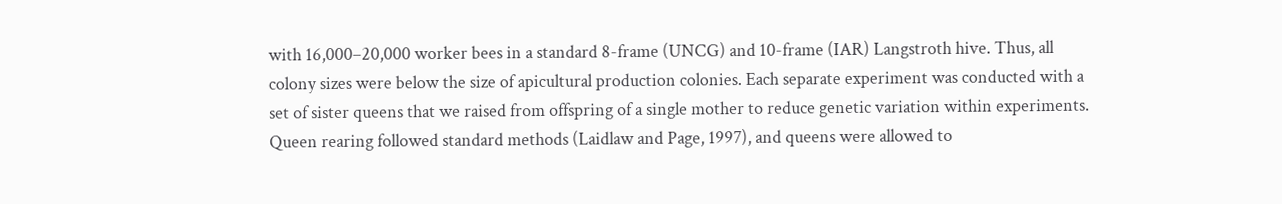with 16,000–20,000 worker bees in a standard 8-frame (UNCG) and 10-frame (IAR) Langstroth hive. Thus, all colony sizes were below the size of apicultural production colonies. Each separate experiment was conducted with a set of sister queens that we raised from offspring of a single mother to reduce genetic variation within experiments. Queen rearing followed standard methods (Laidlaw and Page, 1997), and queens were allowed to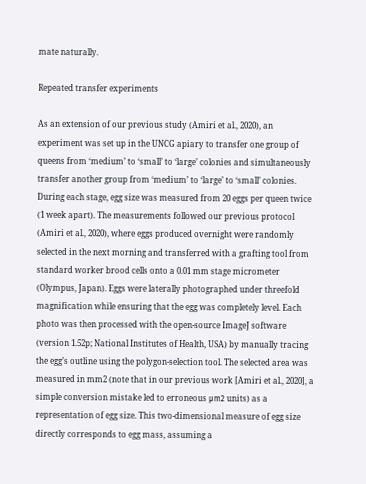mate naturally.

Repeated transfer experiments

As an extension of our previous study (Amiri et al., 2020), an experiment was set up in the UNCG apiary to transfer one group of queens from ‘medium’ to ‘small’ to ‘large’ colonies and simultaneously transfer another group from ‘medium’ to ‘large’ to ‘small’ colonies. During each stage, egg size was measured from 20 eggs per queen twice (1 week apart). The measurements followed our previous protocol (Amiri et al., 2020), where eggs produced overnight were randomly selected in the next morning and transferred with a grafting tool from standard worker brood cells onto a 0.01 mm stage micrometer (Olympus, Japan). Eggs were laterally photographed under threefold magnification while ensuring that the egg was completely level. Each photo was then processed with the open-source ImageJ software (version 1.52p; National Institutes of Health, USA) by manually tracing the egg’s outline using the polygon-selection tool. The selected area was measured in mm2 (note that in our previous work [Amiri et al., 2020], a simple conversion mistake led to erroneous μm2 units) as a representation of egg size. This two-dimensional measure of egg size directly corresponds to egg mass, assuming a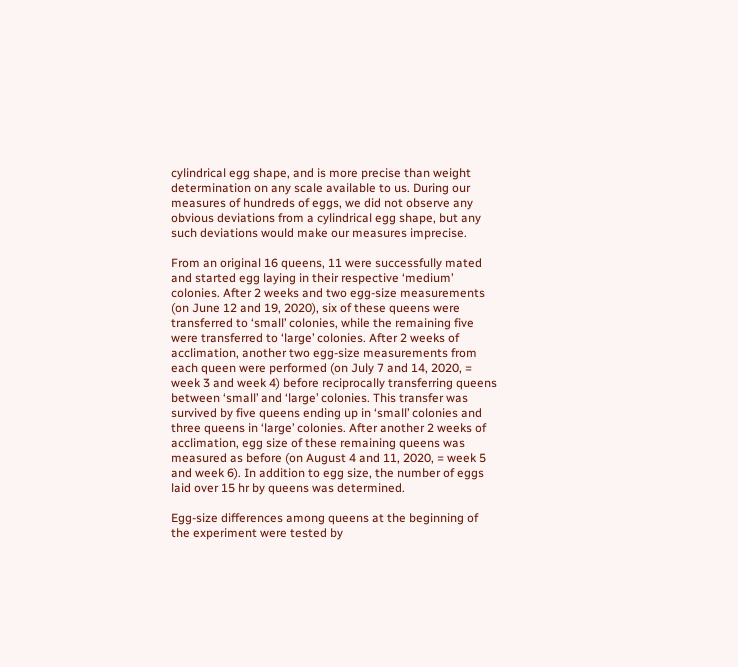cylindrical egg shape, and is more precise than weight determination on any scale available to us. During our measures of hundreds of eggs, we did not observe any obvious deviations from a cylindrical egg shape, but any such deviations would make our measures imprecise.

From an original 16 queens, 11 were successfully mated and started egg laying in their respective ‘medium’ colonies. After 2 weeks and two egg-size measurements (on June 12 and 19, 2020), six of these queens were transferred to ‘small’ colonies, while the remaining five were transferred to ‘large’ colonies. After 2 weeks of acclimation, another two egg-size measurements from each queen were performed (on July 7 and 14, 2020, = week 3 and week 4) before reciprocally transferring queens between ‘small’ and ‘large’ colonies. This transfer was survived by five queens ending up in ‘small’ colonies and three queens in ‘large’ colonies. After another 2 weeks of acclimation, egg size of these remaining queens was measured as before (on August 4 and 11, 2020, = week 5 and week 6). In addition to egg size, the number of eggs laid over 15 hr by queens was determined.

Egg-size differences among queens at the beginning of the experiment were tested by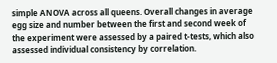simple ANOVA across all queens. Overall changes in average egg size and number between the first and second week of the experiment were assessed by a paired t-tests, which also assessed individual consistency by correlation.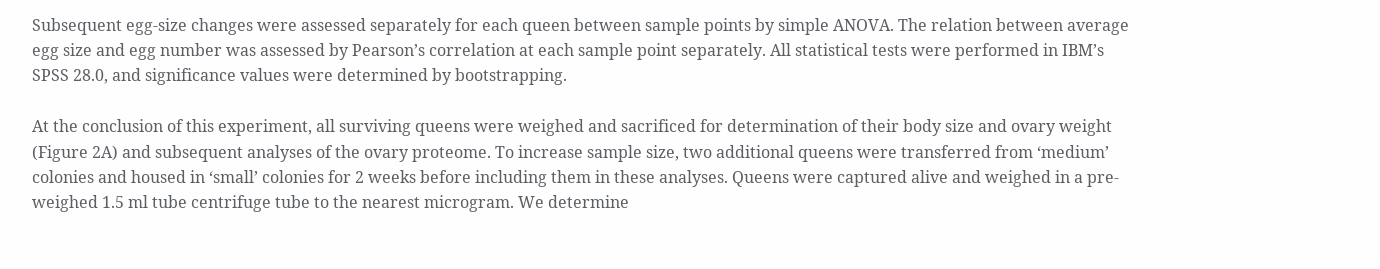Subsequent egg-size changes were assessed separately for each queen between sample points by simple ANOVA. The relation between average egg size and egg number was assessed by Pearson’s correlation at each sample point separately. All statistical tests were performed in IBM’s SPSS 28.0, and significance values were determined by bootstrapping.

At the conclusion of this experiment, all surviving queens were weighed and sacrificed for determination of their body size and ovary weight (Figure 2A) and subsequent analyses of the ovary proteome. To increase sample size, two additional queens were transferred from ‘medium’ colonies and housed in ‘small’ colonies for 2 weeks before including them in these analyses. Queens were captured alive and weighed in a pre-weighed 1.5 ml tube centrifuge tube to the nearest microgram. We determine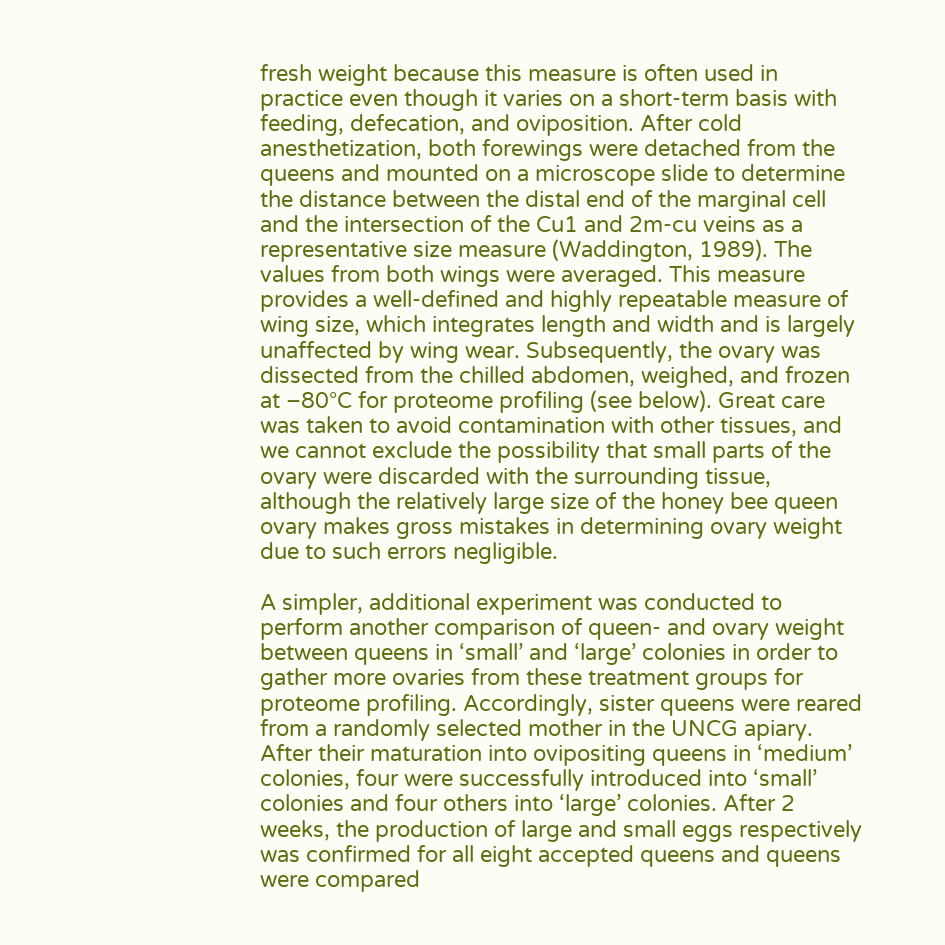fresh weight because this measure is often used in practice even though it varies on a short-term basis with feeding, defecation, and oviposition. After cold anesthetization, both forewings were detached from the queens and mounted on a microscope slide to determine the distance between the distal end of the marginal cell and the intersection of the Cu1 and 2m-cu veins as a representative size measure (Waddington, 1989). The values from both wings were averaged. This measure provides a well-defined and highly repeatable measure of wing size, which integrates length and width and is largely unaffected by wing wear. Subsequently, the ovary was dissected from the chilled abdomen, weighed, and frozen at –80°C for proteome profiling (see below). Great care was taken to avoid contamination with other tissues, and we cannot exclude the possibility that small parts of the ovary were discarded with the surrounding tissue, although the relatively large size of the honey bee queen ovary makes gross mistakes in determining ovary weight due to such errors negligible.

A simpler, additional experiment was conducted to perform another comparison of queen- and ovary weight between queens in ‘small’ and ‘large’ colonies in order to gather more ovaries from these treatment groups for proteome profiling. Accordingly, sister queens were reared from a randomly selected mother in the UNCG apiary. After their maturation into ovipositing queens in ‘medium’ colonies, four were successfully introduced into ‘small’ colonies and four others into ‘large’ colonies. After 2 weeks, the production of large and small eggs respectively was confirmed for all eight accepted queens and queens were compared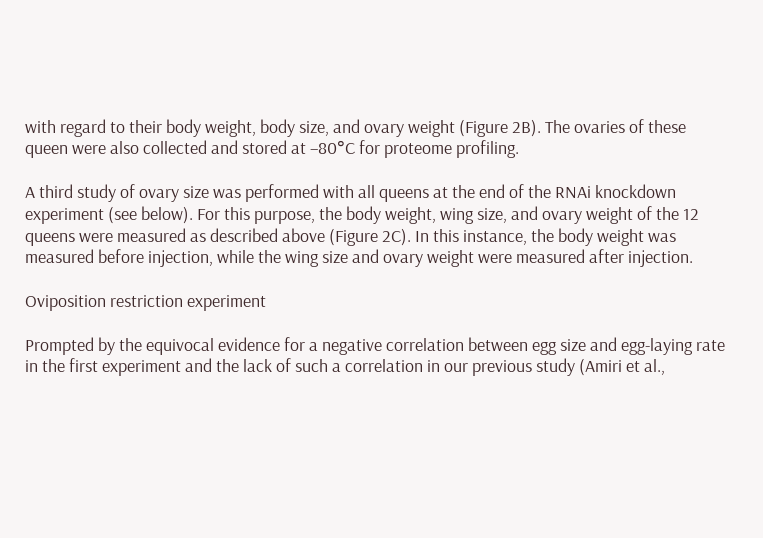with regard to their body weight, body size, and ovary weight (Figure 2B). The ovaries of these queen were also collected and stored at –80°C for proteome profiling.

A third study of ovary size was performed with all queens at the end of the RNAi knockdown experiment (see below). For this purpose, the body weight, wing size, and ovary weight of the 12 queens were measured as described above (Figure 2C). In this instance, the body weight was measured before injection, while the wing size and ovary weight were measured after injection.

Oviposition restriction experiment

Prompted by the equivocal evidence for a negative correlation between egg size and egg-laying rate in the first experiment and the lack of such a correlation in our previous study (Amiri et al.,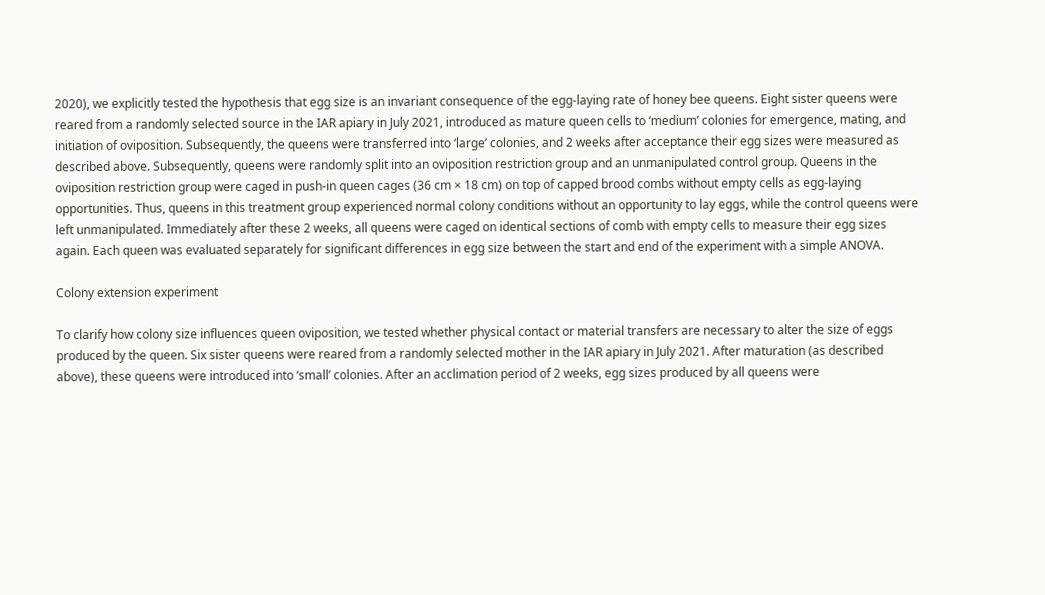2020), we explicitly tested the hypothesis that egg size is an invariant consequence of the egg-laying rate of honey bee queens. Eight sister queens were reared from a randomly selected source in the IAR apiary in July 2021, introduced as mature queen cells to ‘medium’ colonies for emergence, mating, and initiation of oviposition. Subsequently, the queens were transferred into ‘large’ colonies, and 2 weeks after acceptance their egg sizes were measured as described above. Subsequently, queens were randomly split into an oviposition restriction group and an unmanipulated control group. Queens in the oviposition restriction group were caged in push-in queen cages (36 cm × 18 cm) on top of capped brood combs without empty cells as egg-laying opportunities. Thus, queens in this treatment group experienced normal colony conditions without an opportunity to lay eggs, while the control queens were left unmanipulated. Immediately after these 2 weeks, all queens were caged on identical sections of comb with empty cells to measure their egg sizes again. Each queen was evaluated separately for significant differences in egg size between the start and end of the experiment with a simple ANOVA.

Colony extension experiment

To clarify how colony size influences queen oviposition, we tested whether physical contact or material transfers are necessary to alter the size of eggs produced by the queen. Six sister queens were reared from a randomly selected mother in the IAR apiary in July 2021. After maturation (as described above), these queens were introduced into ‘small’ colonies. After an acclimation period of 2 weeks, egg sizes produced by all queens were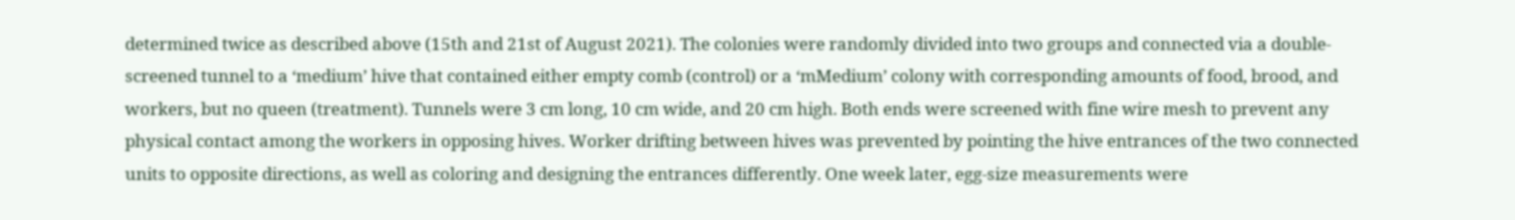determined twice as described above (15th and 21st of August 2021). The colonies were randomly divided into two groups and connected via a double-screened tunnel to a ‘medium’ hive that contained either empty comb (control) or a ‘mMedium’ colony with corresponding amounts of food, brood, and workers, but no queen (treatment). Tunnels were 3 cm long, 10 cm wide, and 20 cm high. Both ends were screened with fine wire mesh to prevent any physical contact among the workers in opposing hives. Worker drifting between hives was prevented by pointing the hive entrances of the two connected units to opposite directions, as well as coloring and designing the entrances differently. One week later, egg-size measurements were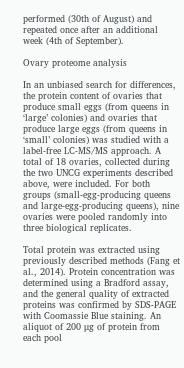performed (30th of August) and repeated once after an additional week (4th of September).

Ovary proteome analysis

In an unbiased search for differences, the protein content of ovaries that produce small eggs (from queens in ‘large’ colonies) and ovaries that produce large eggs (from queens in ‘small’ colonies) was studied with a label-free LC-MS/MS approach. A total of 18 ovaries, collected during the two UNCG experiments described above, were included. For both groups (small-egg-producing queens and large-egg-producing queens), nine ovaries were pooled randomly into three biological replicates.

Total protein was extracted using previously described methods (Fang et al., 2014). Protein concentration was determined using a Bradford assay, and the general quality of extracted proteins was confirmed by SDS-PAGE with Coomassie Blue staining. An aliquot of 200 μg of protein from each pool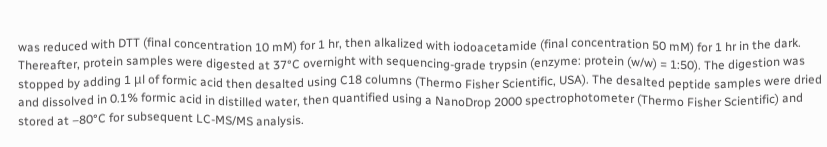was reduced with DTT (final concentration 10 mM) for 1 hr, then alkalized with iodoacetamide (final concentration 50 mM) for 1 hr in the dark. Thereafter, protein samples were digested at 37°C overnight with sequencing-grade trypsin (enzyme: protein (w/w) = 1:50). The digestion was stopped by adding 1 μl of formic acid then desalted using C18 columns (Thermo Fisher Scientific, USA). The desalted peptide samples were dried and dissolved in 0.1% formic acid in distilled water, then quantified using a NanoDrop 2000 spectrophotometer (Thermo Fisher Scientific) and stored at –80°C for subsequent LC-MS/MS analysis.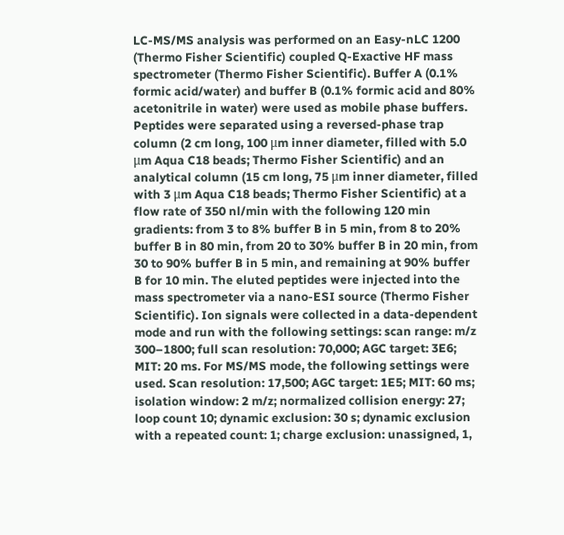LC-MS/MS analysis was performed on an Easy-nLC 1200 (Thermo Fisher Scientific) coupled Q-Exactive HF mass spectrometer (Thermo Fisher Scientific). Buffer A (0.1% formic acid/water) and buffer B (0.1% formic acid and 80% acetonitrile in water) were used as mobile phase buffers. Peptides were separated using a reversed-phase trap column (2 cm long, 100 μm inner diameter, filled with 5.0 μm Aqua C18 beads; Thermo Fisher Scientific) and an analytical column (15 cm long, 75 μm inner diameter, filled with 3 μm Aqua C18 beads; Thermo Fisher Scientific) at a flow rate of 350 nl/min with the following 120 min gradients: from 3 to 8% buffer B in 5 min, from 8 to 20% buffer B in 80 min, from 20 to 30% buffer B in 20 min, from 30 to 90% buffer B in 5 min, and remaining at 90% buffer B for 10 min. The eluted peptides were injected into the mass spectrometer via a nano-ESI source (Thermo Fisher Scientific). Ion signals were collected in a data-dependent mode and run with the following settings: scan range: m/z 300–1800; full scan resolution: 70,000; AGC target: 3E6; MIT: 20 ms. For MS/MS mode, the following settings were used. Scan resolution: 17,500; AGC target: 1E5; MIT: 60 ms; isolation window: 2 m/z; normalized collision energy: 27; loop count 10; dynamic exclusion: 30 s; dynamic exclusion with a repeated count: 1; charge exclusion: unassigned, 1,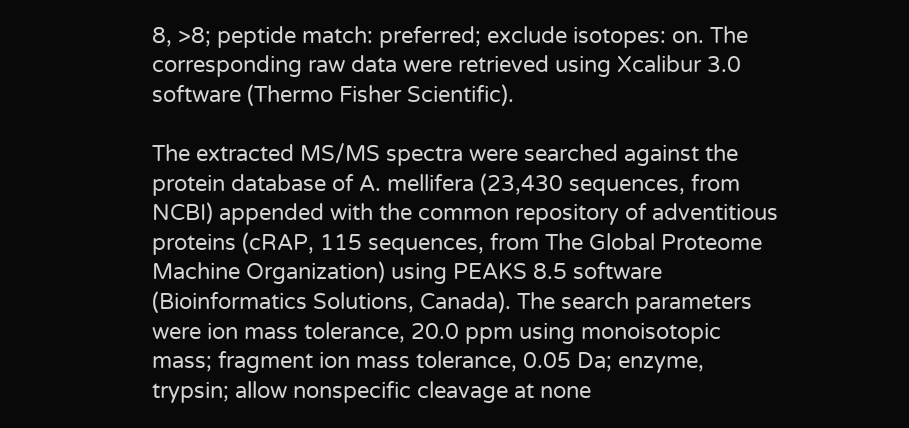8, >8; peptide match: preferred; exclude isotopes: on. The corresponding raw data were retrieved using Xcalibur 3.0 software (Thermo Fisher Scientific).

The extracted MS/MS spectra were searched against the protein database of A. mellifera (23,430 sequences, from NCBI) appended with the common repository of adventitious proteins (cRAP, 115 sequences, from The Global Proteome Machine Organization) using PEAKS 8.5 software (Bioinformatics Solutions, Canada). The search parameters were ion mass tolerance, 20.0 ppm using monoisotopic mass; fragment ion mass tolerance, 0.05 Da; enzyme, trypsin; allow nonspecific cleavage at none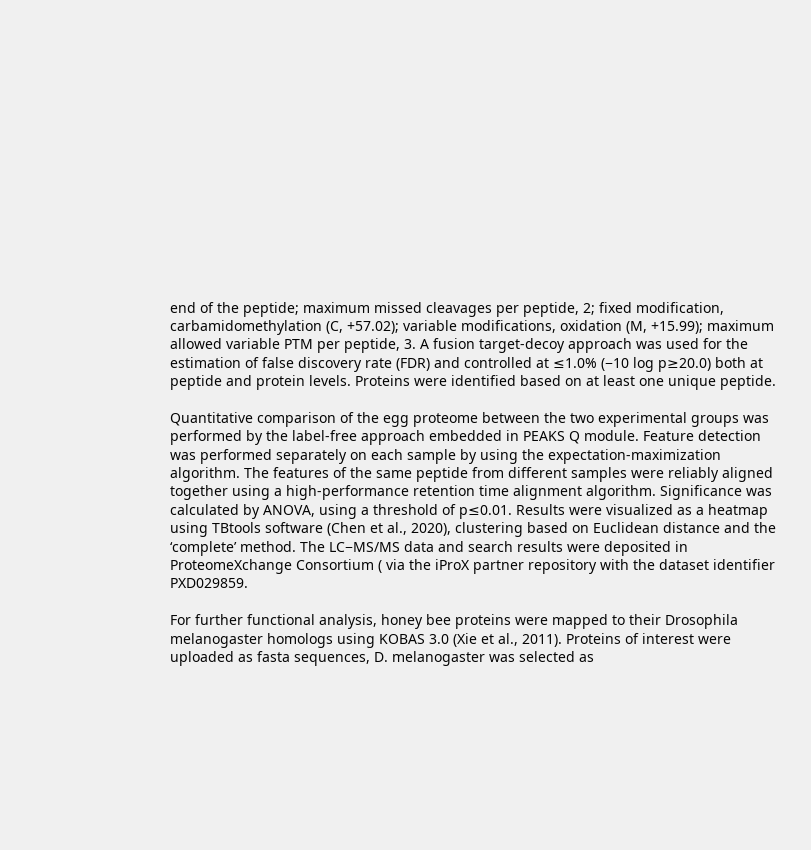end of the peptide; maximum missed cleavages per peptide, 2; fixed modification, carbamidomethylation (C, +57.02); variable modifications, oxidation (M, +15.99); maximum allowed variable PTM per peptide, 3. A fusion target-decoy approach was used for the estimation of false discovery rate (FDR) and controlled at ≤1.0% (−10 log p≥20.0) both at peptide and protein levels. Proteins were identified based on at least one unique peptide.

Quantitative comparison of the egg proteome between the two experimental groups was performed by the label-free approach embedded in PEAKS Q module. Feature detection was performed separately on each sample by using the expectation-maximization algorithm. The features of the same peptide from different samples were reliably aligned together using a high-performance retention time alignment algorithm. Significance was calculated by ANOVA, using a threshold of p≤0.01. Results were visualized as a heatmap using TBtools software (Chen et al., 2020), clustering based on Euclidean distance and the ‘complete’ method. The LC−MS/MS data and search results were deposited in ProteomeXchange Consortium ( via the iProX partner repository with the dataset identifier PXD029859.

For further functional analysis, honey bee proteins were mapped to their Drosophila melanogaster homologs using KOBAS 3.0 (Xie et al., 2011). Proteins of interest were uploaded as fasta sequences, D. melanogaster was selected as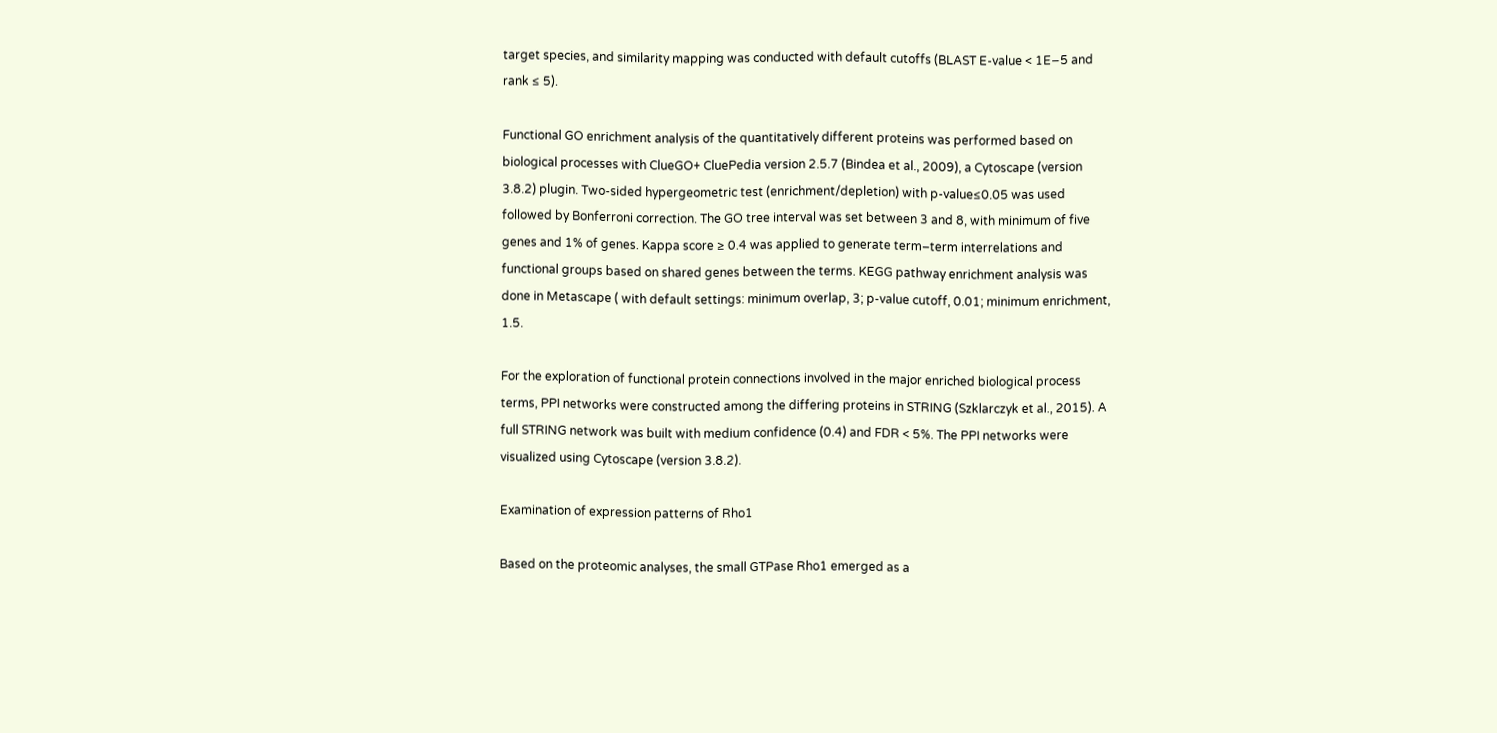target species, and similarity mapping was conducted with default cutoffs (BLAST E-value < 1E−5 and rank ≤ 5).

Functional GO enrichment analysis of the quantitatively different proteins was performed based on biological processes with ClueGO+ CluePedia version 2.5.7 (Bindea et al., 2009), a Cytoscape (version 3.8.2) plugin. Two-sided hypergeometric test (enrichment/depletion) with p-value≤0.05 was used followed by Bonferroni correction. The GO tree interval was set between 3 and 8, with minimum of five genes and 1% of genes. Kappa score ≥ 0.4 was applied to generate term–term interrelations and functional groups based on shared genes between the terms. KEGG pathway enrichment analysis was done in Metascape ( with default settings: minimum overlap, 3; p-value cutoff, 0.01; minimum enrichment, 1.5.

For the exploration of functional protein connections involved in the major enriched biological process terms, PPI networks were constructed among the differing proteins in STRING (Szklarczyk et al., 2015). A full STRING network was built with medium confidence (0.4) and FDR < 5%. The PPI networks were visualized using Cytoscape (version 3.8.2).

Examination of expression patterns of Rho1

Based on the proteomic analyses, the small GTPase Rho1 emerged as a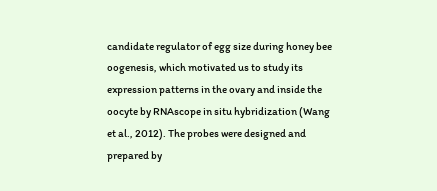candidate regulator of egg size during honey bee oogenesis, which motivated us to study its expression patterns in the ovary and inside the oocyte by RNAscope in situ hybridization (Wang et al., 2012). The probes were designed and prepared by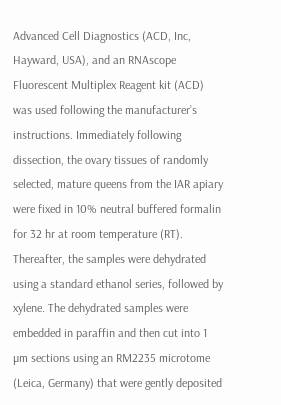Advanced Cell Diagnostics (ACD, Inc, Hayward, USA), and an RNAscope Fluorescent Multiplex Reagent kit (ACD) was used following the manufacturer’s instructions. Immediately following dissection, the ovary tissues of randomly selected, mature queens from the IAR apiary were fixed in 10% neutral buffered formalin for 32 hr at room temperature (RT). Thereafter, the samples were dehydrated using a standard ethanol series, followed by xylene. The dehydrated samples were embedded in paraffin and then cut into 1 µm sections using an RM2235 microtome (Leica, Germany) that were gently deposited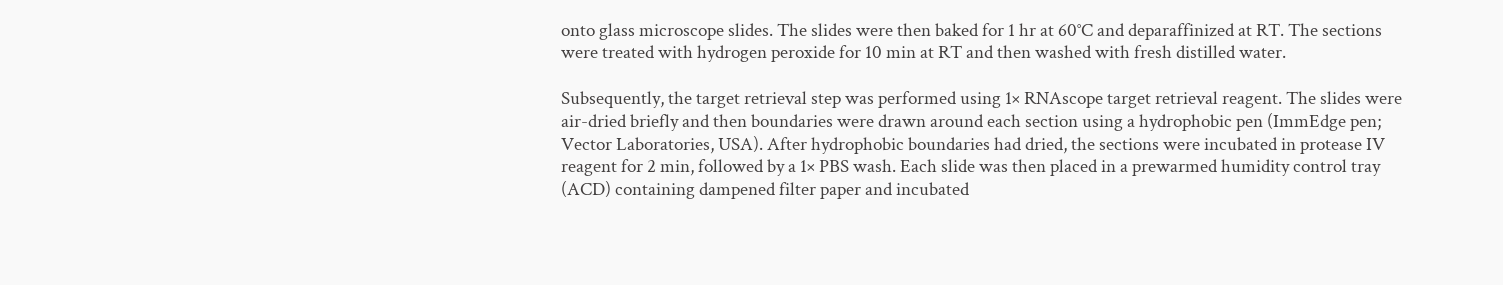onto glass microscope slides. The slides were then baked for 1 hr at 60°C and deparaffinized at RT. The sections were treated with hydrogen peroxide for 10 min at RT and then washed with fresh distilled water.

Subsequently, the target retrieval step was performed using 1× RNAscope target retrieval reagent. The slides were air-dried briefly and then boundaries were drawn around each section using a hydrophobic pen (ImmEdge pen; Vector Laboratories, USA). After hydrophobic boundaries had dried, the sections were incubated in protease IV reagent for 2 min, followed by a 1× PBS wash. Each slide was then placed in a prewarmed humidity control tray (ACD) containing dampened filter paper and incubated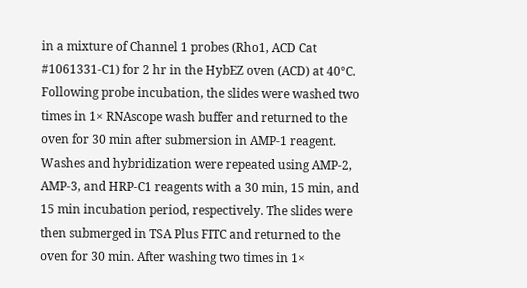in a mixture of Channel 1 probes (Rho1, ACD Cat #1061331-C1) for 2 hr in the HybEZ oven (ACD) at 40°C. Following probe incubation, the slides were washed two times in 1× RNAscope wash buffer and returned to the oven for 30 min after submersion in AMP-1 reagent. Washes and hybridization were repeated using AMP-2, AMP-3, and HRP-C1 reagents with a 30 min, 15 min, and 15 min incubation period, respectively. The slides were then submerged in TSA Plus FITC and returned to the oven for 30 min. After washing two times in 1×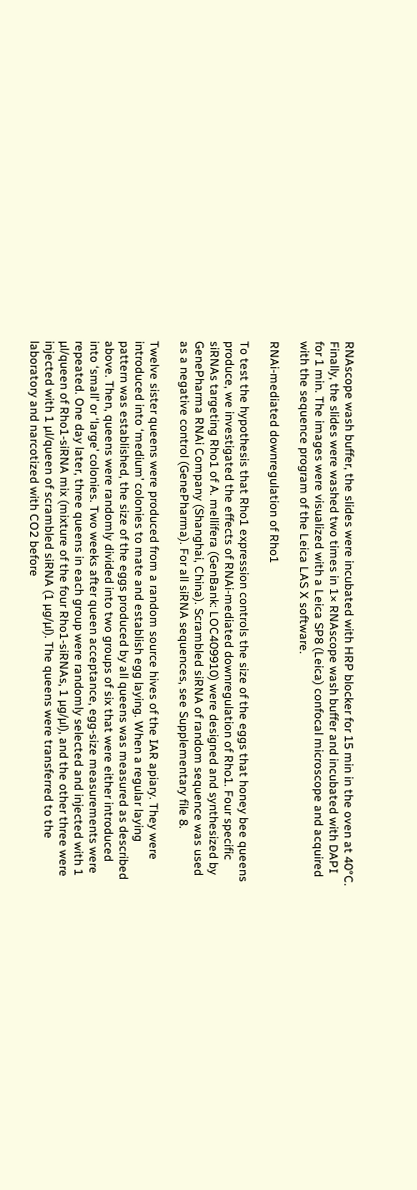RNAscope wash buffer, the slides were incubated with HRP blocker for 15 min in the oven at 40°C. Finally, the slides were washed two times in 1× RNAscope wash buffer and incubated with DAPI for 1 min. The images were visualized with a Leica SP8 (Leica) confocal microscope and acquired with the sequence program of the Leica LAS X software.

RNAi-mediated downregulation of Rho1

To test the hypothesis that Rho1 expression controls the size of the eggs that honey bee queens produce, we investigated the effects of RNAi-mediated downregulation of Rho1. Four specific siRNAs targeting Rho1 of A. mellifera (GenBank: LOC409910) were designed and synthesized by GenePharma RNAi Company (Shanghai, China). Scrambled siRNA of random sequence was used as a negative control (GenePharma). For all siRNA sequences, see Supplementary file 8.

Twelve sister queens were produced from a random source hives of the IAR apiary. They were introduced into ‘medium’ colonies to mate and establish egg laying. When a regular laying pattern was established, the size of the eggs produced by all queens was measured as described above. Then, queens were randomly divided into two groups of six that were either introduced into ‘small’ or ‘large’ colonies. Two weeks after queen acceptance, egg-size measurements were repeated. One day later, three queens in each group were randomly selected and injected with 1 µl/queen of Rho1-siRNA mix (mixture of the four Rho1-siRNAs, 1 µg/µl), and the other three were injected with 1 µl/queen of scrambled siRNA (1 µg/µl). The queens were transferred to the laboratory and narcotized with CO2 before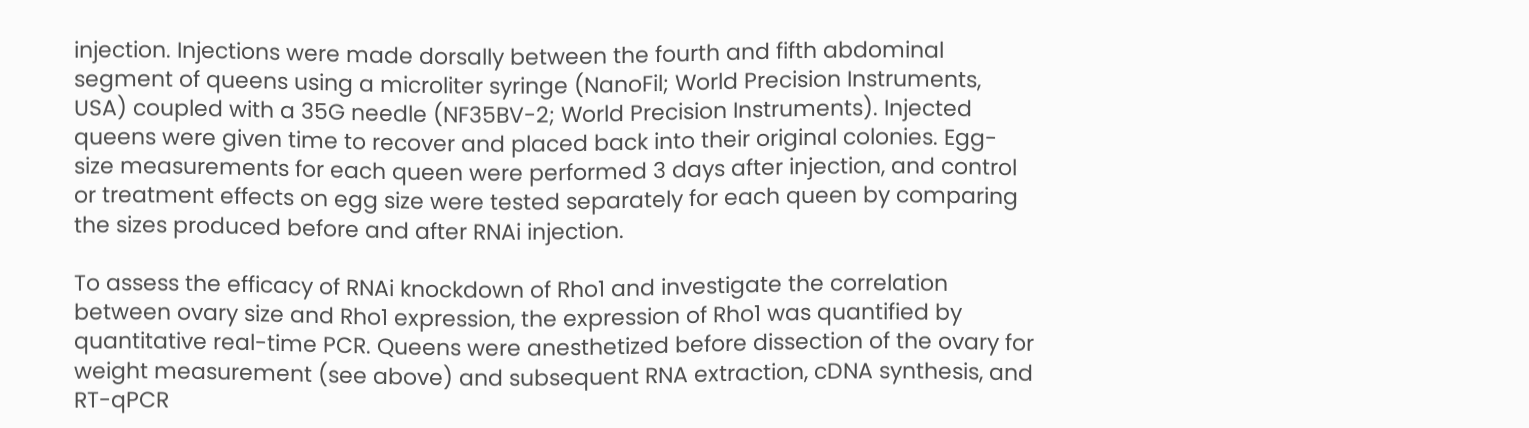injection. Injections were made dorsally between the fourth and fifth abdominal segment of queens using a microliter syringe (NanoFil; World Precision Instruments, USA) coupled with a 35G needle (NF35BV-2; World Precision Instruments). Injected queens were given time to recover and placed back into their original colonies. Egg-size measurements for each queen were performed 3 days after injection, and control or treatment effects on egg size were tested separately for each queen by comparing the sizes produced before and after RNAi injection.

To assess the efficacy of RNAi knockdown of Rho1 and investigate the correlation between ovary size and Rho1 expression, the expression of Rho1 was quantified by quantitative real-time PCR. Queens were anesthetized before dissection of the ovary for weight measurement (see above) and subsequent RNA extraction, cDNA synthesis, and RT-qPCR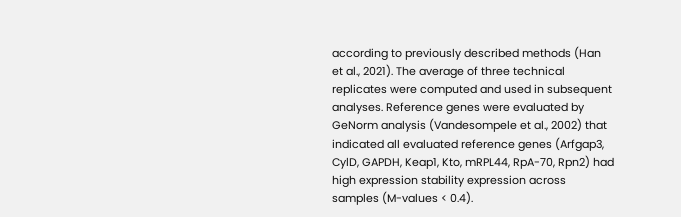according to previously described methods (Han et al., 2021). The average of three technical replicates were computed and used in subsequent analyses. Reference genes were evaluated by GeNorm analysis (Vandesompele et al., 2002) that indicated all evaluated reference genes (Arfgap3, CylD, GAPDH, Keap1, Kto, mRPL44, RpA-70, Rpn2) had high expression stability expression across samples (M-values < 0.4).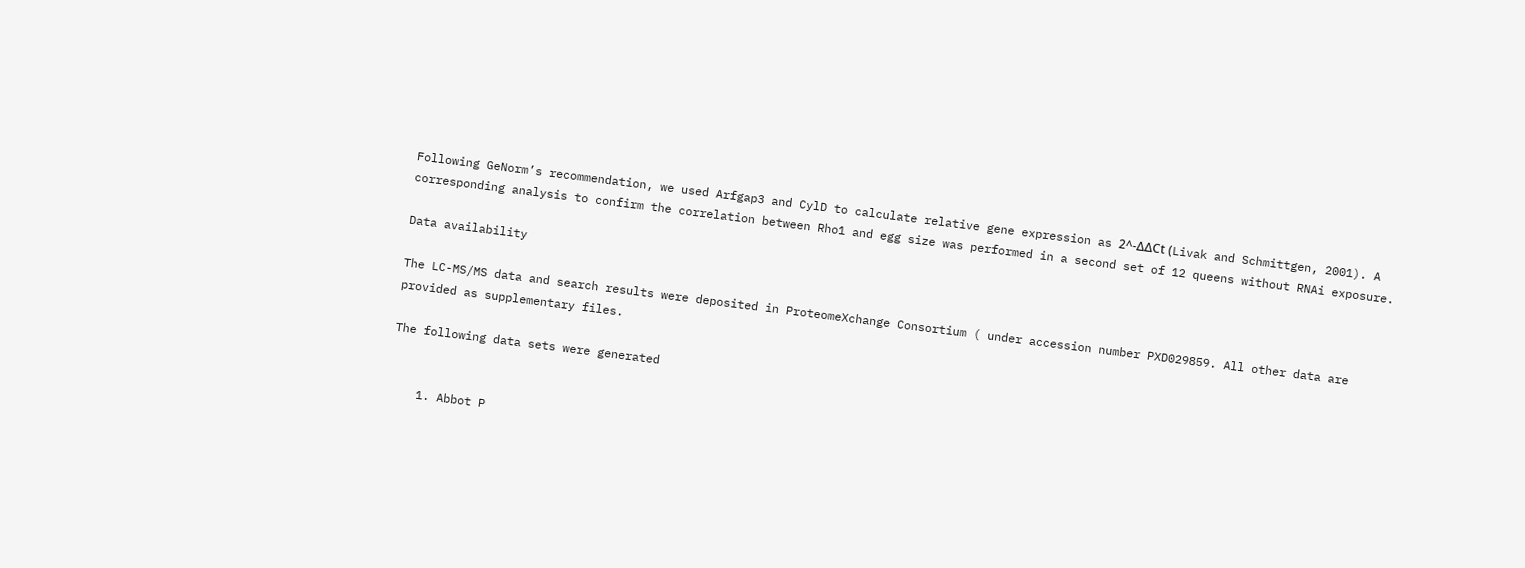Following GeNorm’s recommendation, we used Arfgap3 and CylD to calculate relative gene expression as 2^-ΔΔCt (Livak and Schmittgen, 2001). A corresponding analysis to confirm the correlation between Rho1 and egg size was performed in a second set of 12 queens without RNAi exposure.

Data availability

The LC-MS/MS data and search results were deposited in ProteomeXchange Consortium ( under accession number PXD029859. All other data are provided as supplementary files.

The following data sets were generated


    1. Abbot P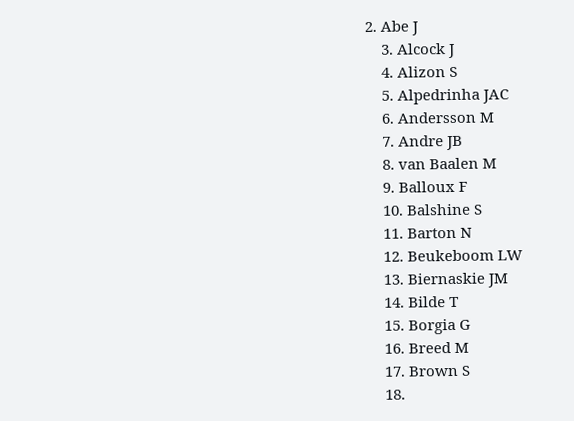2. Abe J
    3. Alcock J
    4. Alizon S
    5. Alpedrinha JAC
    6. Andersson M
    7. Andre JB
    8. van Baalen M
    9. Balloux F
    10. Balshine S
    11. Barton N
    12. Beukeboom LW
    13. Biernaskie JM
    14. Bilde T
    15. Borgia G
    16. Breed M
    17. Brown S
    18.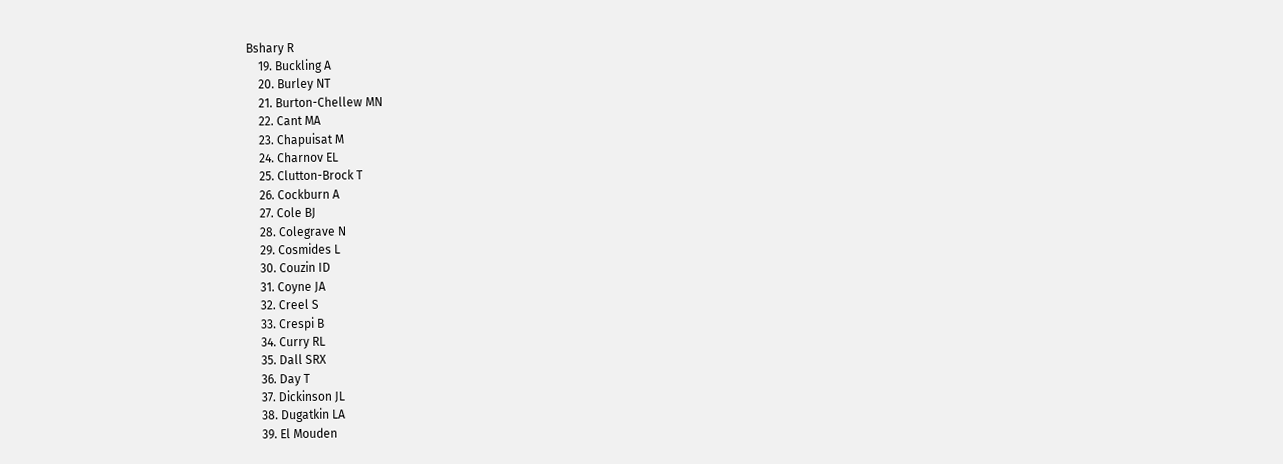Bshary R
    19. Buckling A
    20. Burley NT
    21. Burton-Chellew MN
    22. Cant MA
    23. Chapuisat M
    24. Charnov EL
    25. Clutton-Brock T
    26. Cockburn A
    27. Cole BJ
    28. Colegrave N
    29. Cosmides L
    30. Couzin ID
    31. Coyne JA
    32. Creel S
    33. Crespi B
    34. Curry RL
    35. Dall SRX
    36. Day T
    37. Dickinson JL
    38. Dugatkin LA
    39. El Mouden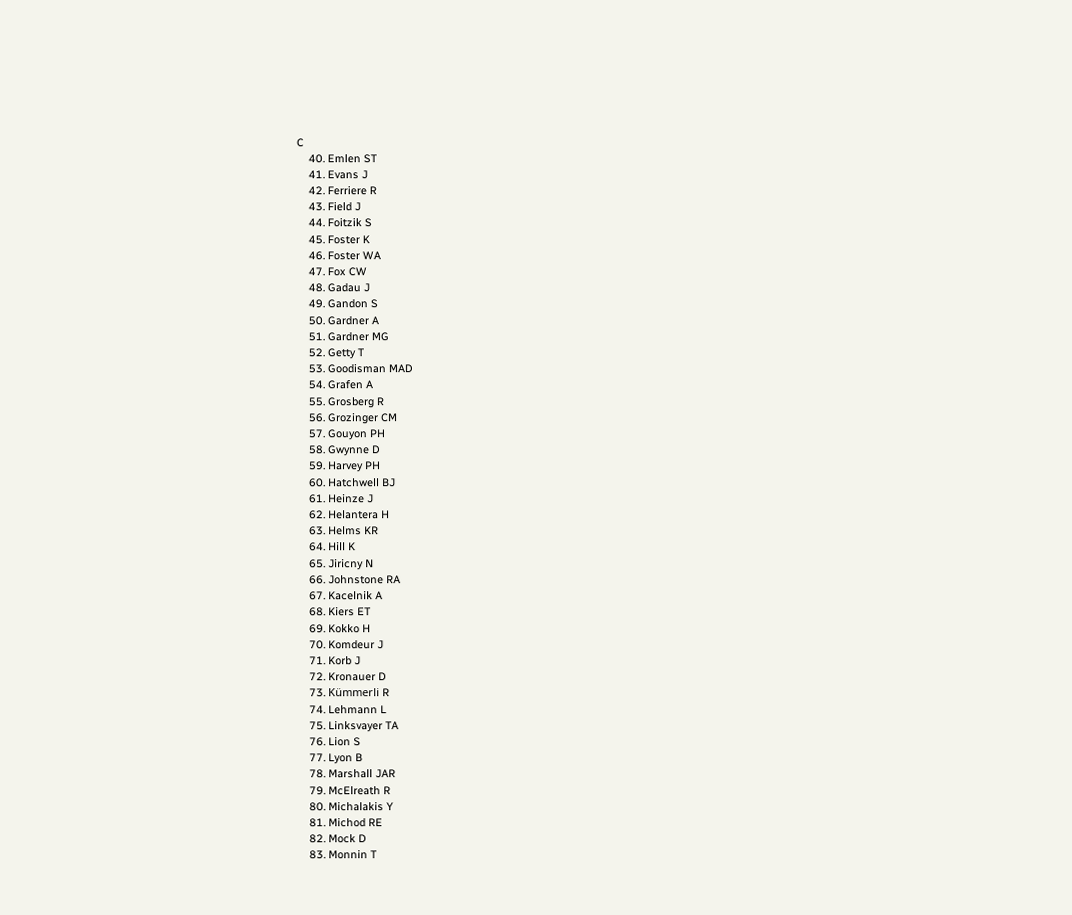C
    40. Emlen ST
    41. Evans J
    42. Ferriere R
    43. Field J
    44. Foitzik S
    45. Foster K
    46. Foster WA
    47. Fox CW
    48. Gadau J
    49. Gandon S
    50. Gardner A
    51. Gardner MG
    52. Getty T
    53. Goodisman MAD
    54. Grafen A
    55. Grosberg R
    56. Grozinger CM
    57. Gouyon PH
    58. Gwynne D
    59. Harvey PH
    60. Hatchwell BJ
    61. Heinze J
    62. Helantera H
    63. Helms KR
    64. Hill K
    65. Jiricny N
    66. Johnstone RA
    67. Kacelnik A
    68. Kiers ET
    69. Kokko H
    70. Komdeur J
    71. Korb J
    72. Kronauer D
    73. Kümmerli R
    74. Lehmann L
    75. Linksvayer TA
    76. Lion S
    77. Lyon B
    78. Marshall JAR
    79. McElreath R
    80. Michalakis Y
    81. Michod RE
    82. Mock D
    83. Monnin T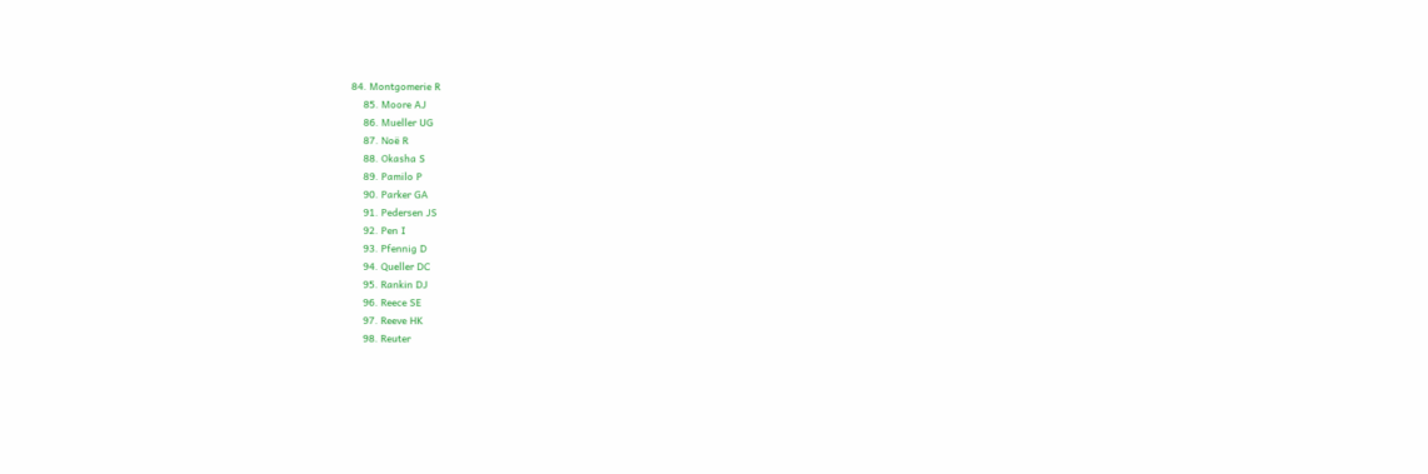84. Montgomerie R
    85. Moore AJ
    86. Mueller UG
    87. Noë R
    88. Okasha S
    89. Pamilo P
    90. Parker GA
    91. Pedersen JS
    92. Pen I
    93. Pfennig D
    94. Queller DC
    95. Rankin DJ
    96. Reece SE
    97. Reeve HK
    98. Reuter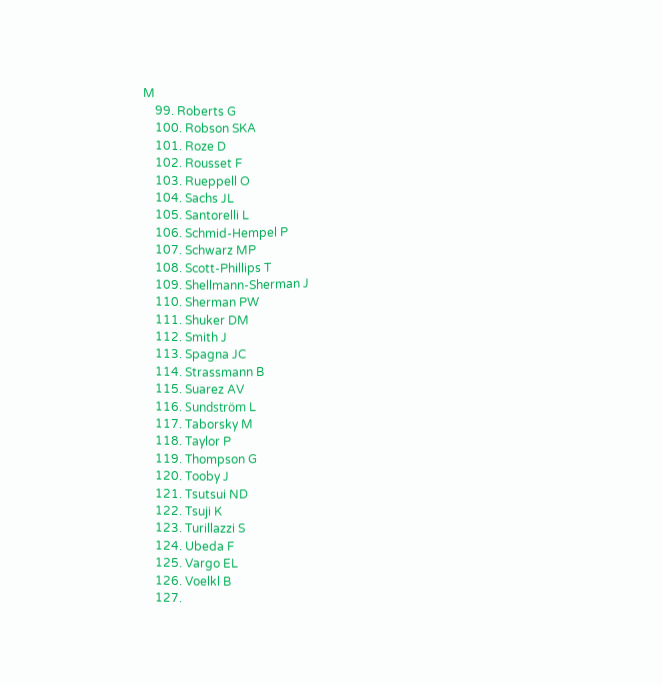M
    99. Roberts G
    100. Robson SKA
    101. Roze D
    102. Rousset F
    103. Rueppell O
    104. Sachs JL
    105. Santorelli L
    106. Schmid-Hempel P
    107. Schwarz MP
    108. Scott-Phillips T
    109. Shellmann-Sherman J
    110. Sherman PW
    111. Shuker DM
    112. Smith J
    113. Spagna JC
    114. Strassmann B
    115. Suarez AV
    116. Sundström L
    117. Taborsky M
    118. Taylor P
    119. Thompson G
    120. Tooby J
    121. Tsutsui ND
    122. Tsuji K
    123. Turillazzi S
    124. Ubeda F
    125. Vargo EL
    126. Voelkl B
    127.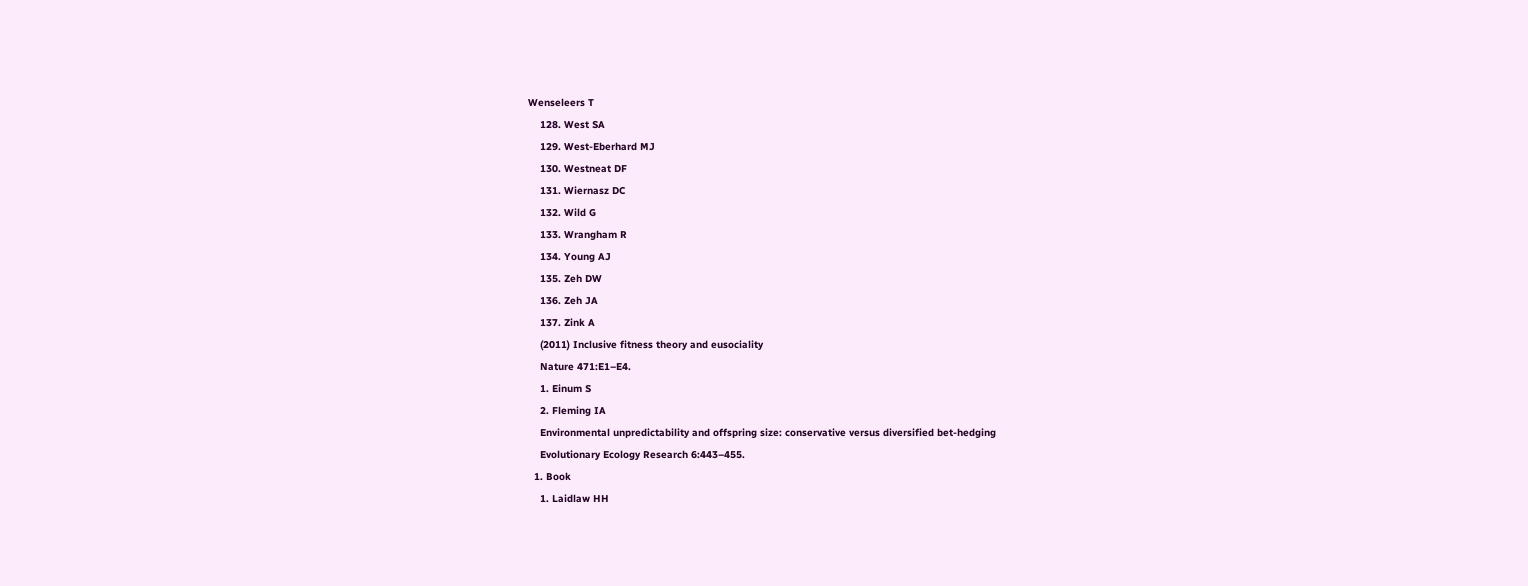Wenseleers T
    128. West SA
    129. West-Eberhard MJ
    130. Westneat DF
    131. Wiernasz DC
    132. Wild G
    133. Wrangham R
    134. Young AJ
    135. Zeh DW
    136. Zeh JA
    137. Zink A
    (2011) Inclusive fitness theory and eusociality
    Nature 471:E1–E4.
    1. Einum S
    2. Fleming IA
    Environmental unpredictability and offspring size: conservative versus diversified bet-hedging
    Evolutionary Ecology Research 6:443–455.
  1. Book
    1. Laidlaw HH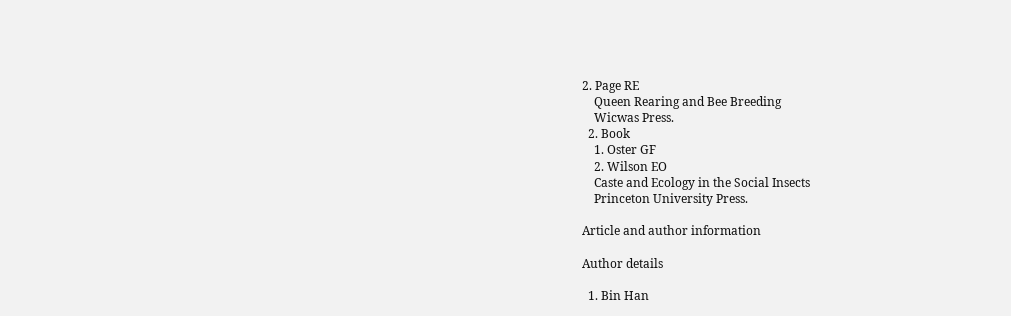2. Page RE
    Queen Rearing and Bee Breeding
    Wicwas Press.
  2. Book
    1. Oster GF
    2. Wilson EO
    Caste and Ecology in the Social Insects
    Princeton University Press.

Article and author information

Author details

  1. Bin Han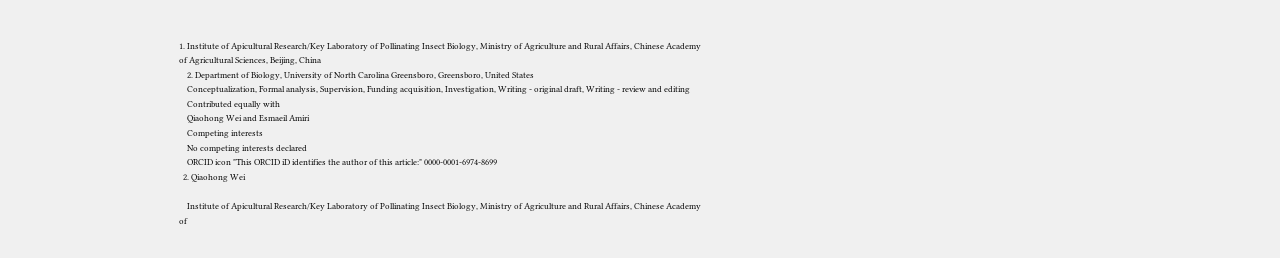1. Institute of Apicultural Research/Key Laboratory of Pollinating Insect Biology, Ministry of Agriculture and Rural Affairs, Chinese Academy of Agricultural Sciences, Beijing, China
    2. Department of Biology, University of North Carolina Greensboro, Greensboro, United States
    Conceptualization, Formal analysis, Supervision, Funding acquisition, Investigation, Writing - original draft, Writing - review and editing
    Contributed equally with
    Qiaohong Wei and Esmaeil Amiri
    Competing interests
    No competing interests declared
    ORCID icon "This ORCID iD identifies the author of this article:" 0000-0001-6974-8699
  2. Qiaohong Wei

    Institute of Apicultural Research/Key Laboratory of Pollinating Insect Biology, Ministry of Agriculture and Rural Affairs, Chinese Academy of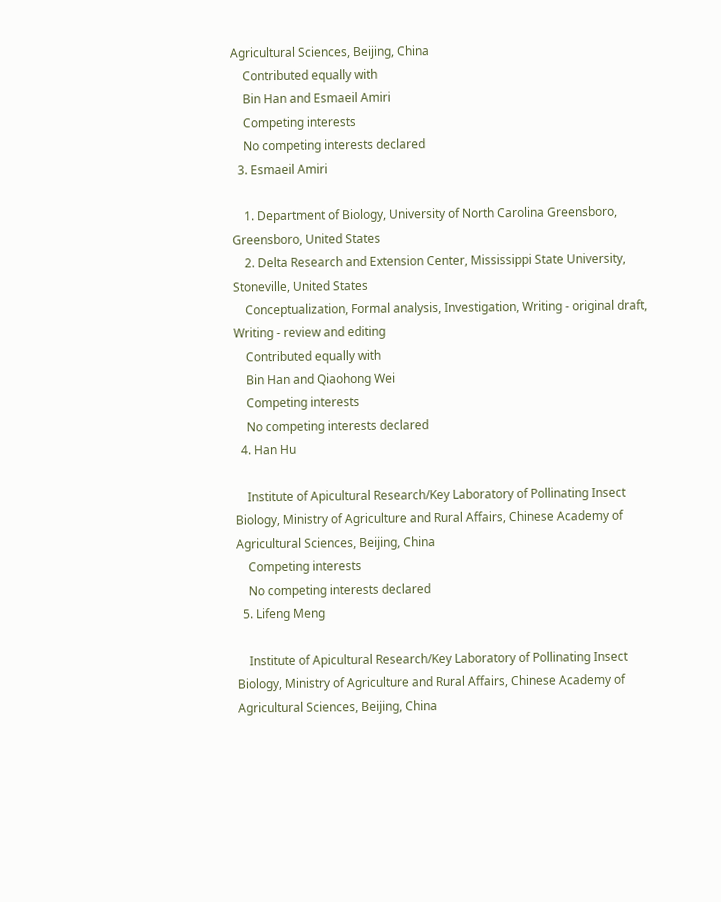Agricultural Sciences, Beijing, China
    Contributed equally with
    Bin Han and Esmaeil Amiri
    Competing interests
    No competing interests declared
  3. Esmaeil Amiri

    1. Department of Biology, University of North Carolina Greensboro, Greensboro, United States
    2. Delta Research and Extension Center, Mississippi State University, Stoneville, United States
    Conceptualization, Formal analysis, Investigation, Writing - original draft, Writing - review and editing
    Contributed equally with
    Bin Han and Qiaohong Wei
    Competing interests
    No competing interests declared
  4. Han Hu

    Institute of Apicultural Research/Key Laboratory of Pollinating Insect Biology, Ministry of Agriculture and Rural Affairs, Chinese Academy of Agricultural Sciences, Beijing, China
    Competing interests
    No competing interests declared
  5. Lifeng Meng

    Institute of Apicultural Research/Key Laboratory of Pollinating Insect Biology, Ministry of Agriculture and Rural Affairs, Chinese Academy of Agricultural Sciences, Beijing, China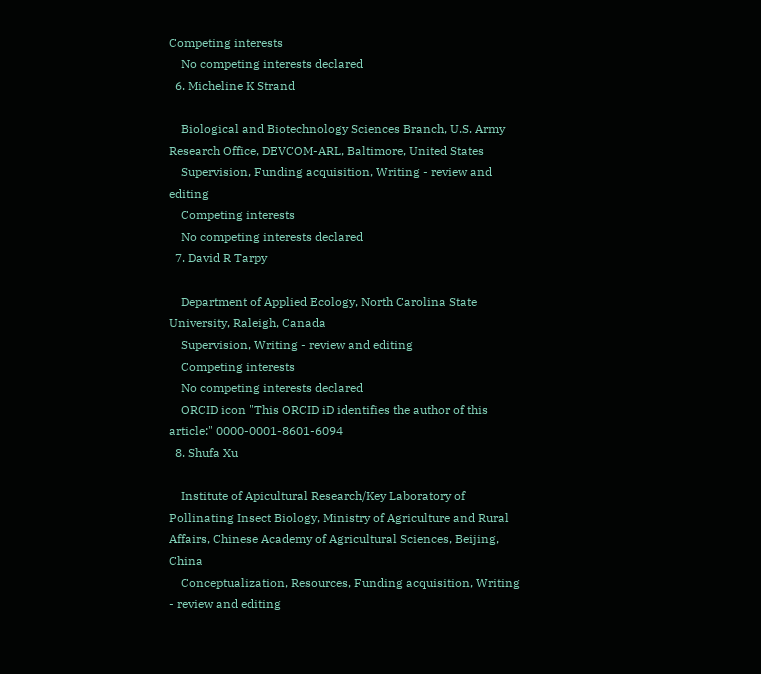Competing interests
    No competing interests declared
  6. Micheline K Strand

    Biological and Biotechnology Sciences Branch, U.S. Army Research Office, DEVCOM-ARL, Baltimore, United States
    Supervision, Funding acquisition, Writing - review and editing
    Competing interests
    No competing interests declared
  7. David R Tarpy

    Department of Applied Ecology, North Carolina State University, Raleigh, Canada
    Supervision, Writing - review and editing
    Competing interests
    No competing interests declared
    ORCID icon "This ORCID iD identifies the author of this article:" 0000-0001-8601-6094
  8. Shufa Xu

    Institute of Apicultural Research/Key Laboratory of Pollinating Insect Biology, Ministry of Agriculture and Rural Affairs, Chinese Academy of Agricultural Sciences, Beijing, China
    Conceptualization, Resources, Funding acquisition, Writing - review and editing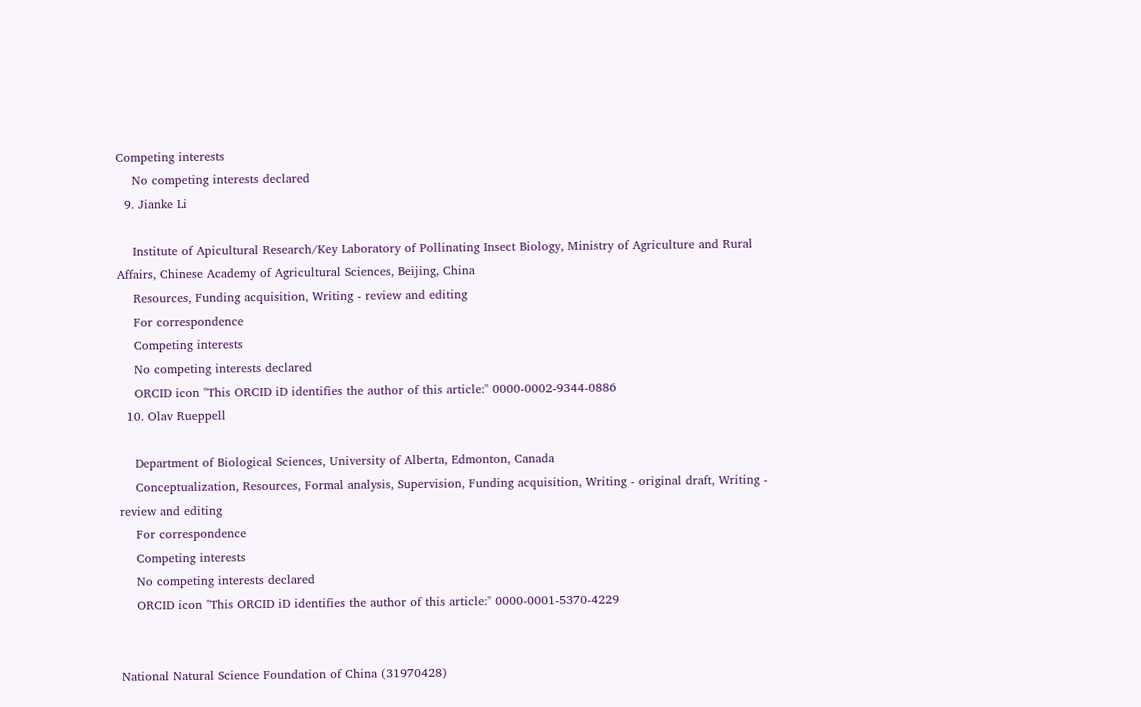Competing interests
    No competing interests declared
  9. Jianke Li

    Institute of Apicultural Research/Key Laboratory of Pollinating Insect Biology, Ministry of Agriculture and Rural Affairs, Chinese Academy of Agricultural Sciences, Beijing, China
    Resources, Funding acquisition, Writing - review and editing
    For correspondence
    Competing interests
    No competing interests declared
    ORCID icon "This ORCID iD identifies the author of this article:" 0000-0002-9344-0886
  10. Olav Rueppell

    Department of Biological Sciences, University of Alberta, Edmonton, Canada
    Conceptualization, Resources, Formal analysis, Supervision, Funding acquisition, Writing - original draft, Writing - review and editing
    For correspondence
    Competing interests
    No competing interests declared
    ORCID icon "This ORCID iD identifies the author of this article:" 0000-0001-5370-4229


National Natural Science Foundation of China (31970428)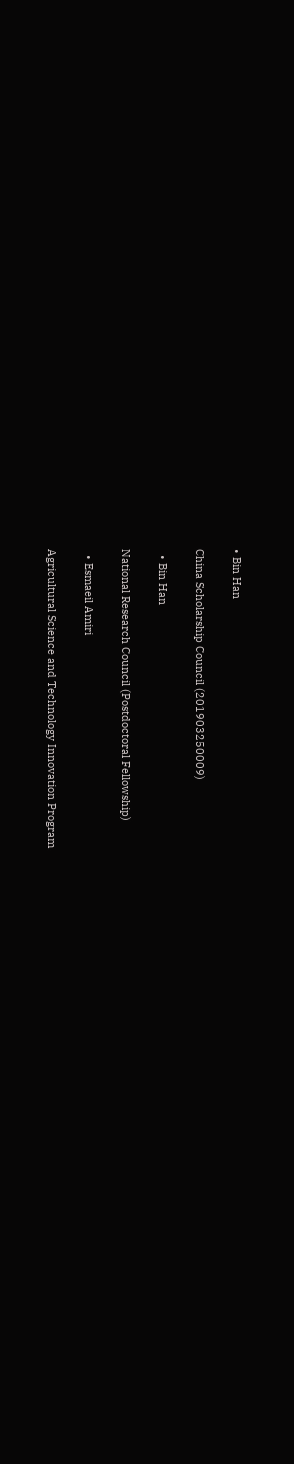• Bin Han

China Scholarship Council (201903250009)

  • Bin Han

National Research Council (Postdoctoral Fellowship)

  • Esmaeil Amiri

Agricultural Science and Technology Innovation Program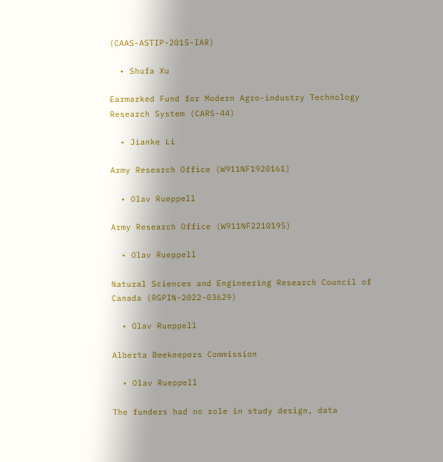(CAAS-ASTIP-2015-IAR)

  • Shufa Xu

Earmarked Fund for Modern Agro-industry Technology Research System (CARS-44)

  • Jianke Li

Army Research Office (W911NF1920161)

  • Olav Rueppell

Army Research Office (W911NF2210195)

  • Olav Rueppell

Natural Sciences and Engineering Research Council of Canada (RGPIN-2022-03629)

  • Olav Rueppell

Alberta Beekeepers Commission

  • Olav Rueppell

The funders had no role in study design, data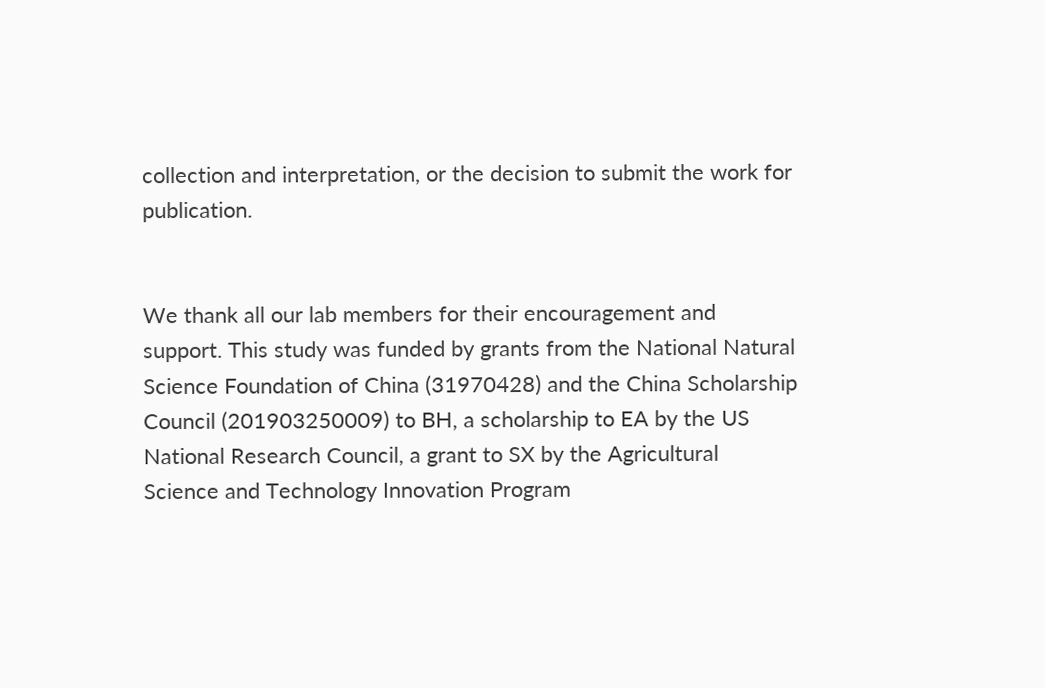collection and interpretation, or the decision to submit the work for publication.


We thank all our lab members for their encouragement and support. This study was funded by grants from the National Natural Science Foundation of China (31970428) and the China Scholarship Council (201903250009) to BH, a scholarship to EA by the US National Research Council, a grant to SX by the Agricultural Science and Technology Innovation Program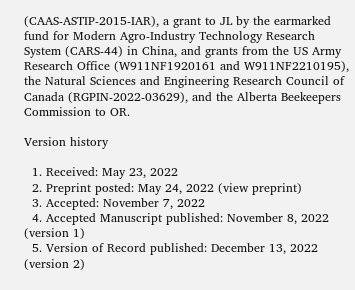(CAAS-ASTIP-2015-IAR), a grant to JL by the earmarked fund for Modern Agro-Industry Technology Research System (CARS-44) in China, and grants from the US Army Research Office (W911NF1920161 and W911NF2210195), the Natural Sciences and Engineering Research Council of Canada (RGPIN-2022-03629), and the Alberta Beekeepers Commission to OR.

Version history

  1. Received: May 23, 2022
  2. Preprint posted: May 24, 2022 (view preprint)
  3. Accepted: November 7, 2022
  4. Accepted Manuscript published: November 8, 2022 (version 1)
  5. Version of Record published: December 13, 2022 (version 2)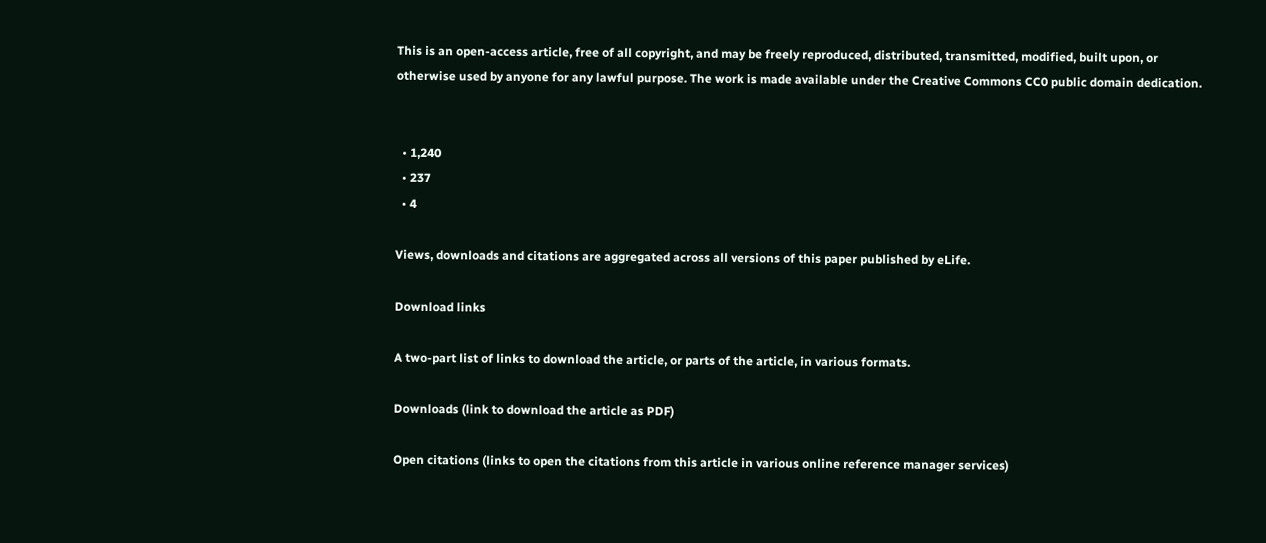This is an open-access article, free of all copyright, and may be freely reproduced, distributed, transmitted, modified, built upon, or otherwise used by anyone for any lawful purpose. The work is made available under the Creative Commons CC0 public domain dedication.


  • 1,240
  • 237
  • 4

Views, downloads and citations are aggregated across all versions of this paper published by eLife.

Download links

A two-part list of links to download the article, or parts of the article, in various formats.

Downloads (link to download the article as PDF)

Open citations (links to open the citations from this article in various online reference manager services)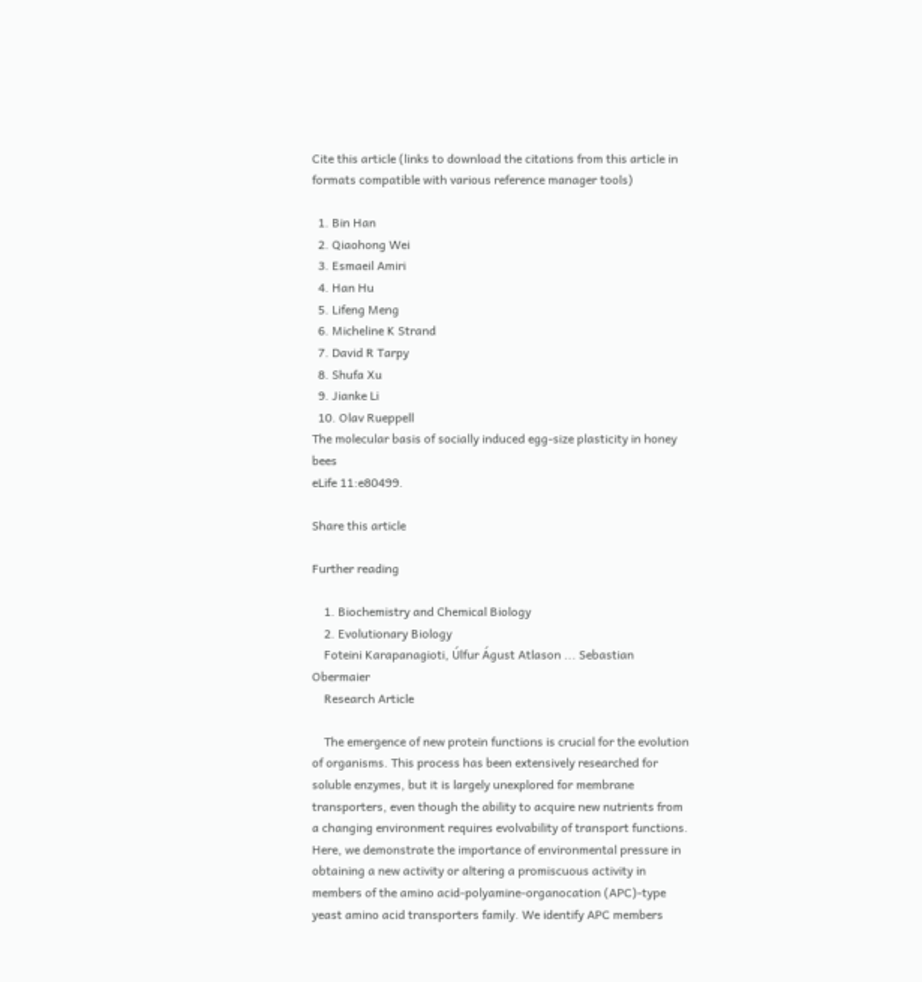Cite this article (links to download the citations from this article in formats compatible with various reference manager tools)

  1. Bin Han
  2. Qiaohong Wei
  3. Esmaeil Amiri
  4. Han Hu
  5. Lifeng Meng
  6. Micheline K Strand
  7. David R Tarpy
  8. Shufa Xu
  9. Jianke Li
  10. Olav Rueppell
The molecular basis of socially induced egg-size plasticity in honey bees
eLife 11:e80499.

Share this article

Further reading

    1. Biochemistry and Chemical Biology
    2. Evolutionary Biology
    Foteini Karapanagioti, Úlfur Águst Atlason ... Sebastian Obermaier
    Research Article

    The emergence of new protein functions is crucial for the evolution of organisms. This process has been extensively researched for soluble enzymes, but it is largely unexplored for membrane transporters, even though the ability to acquire new nutrients from a changing environment requires evolvability of transport functions. Here, we demonstrate the importance of environmental pressure in obtaining a new activity or altering a promiscuous activity in members of the amino acid-polyamine-organocation (APC)-type yeast amino acid transporters family. We identify APC members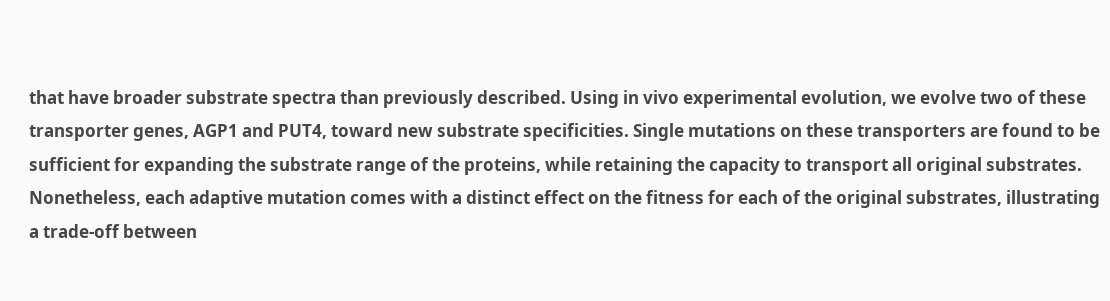that have broader substrate spectra than previously described. Using in vivo experimental evolution, we evolve two of these transporter genes, AGP1 and PUT4, toward new substrate specificities. Single mutations on these transporters are found to be sufficient for expanding the substrate range of the proteins, while retaining the capacity to transport all original substrates. Nonetheless, each adaptive mutation comes with a distinct effect on the fitness for each of the original substrates, illustrating a trade-off between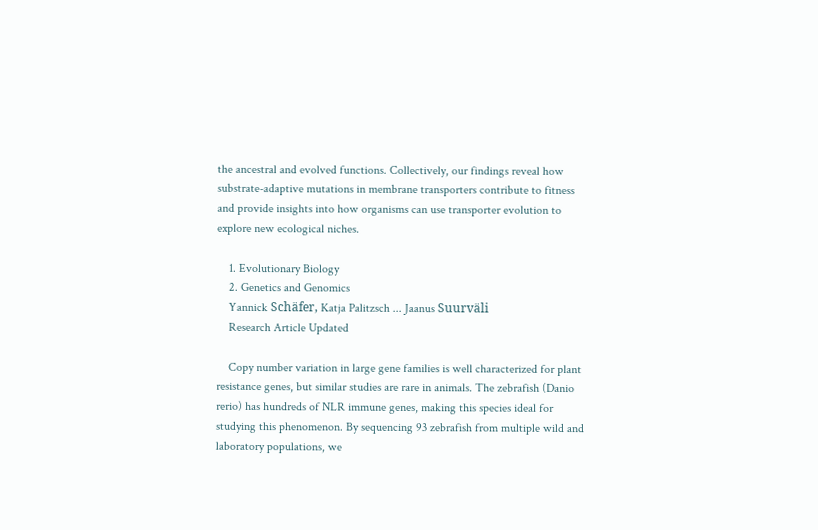the ancestral and evolved functions. Collectively, our findings reveal how substrate-adaptive mutations in membrane transporters contribute to fitness and provide insights into how organisms can use transporter evolution to explore new ecological niches.

    1. Evolutionary Biology
    2. Genetics and Genomics
    Yannick Schäfer, Katja Palitzsch ... Jaanus Suurväli
    Research Article Updated

    Copy number variation in large gene families is well characterized for plant resistance genes, but similar studies are rare in animals. The zebrafish (Danio rerio) has hundreds of NLR immune genes, making this species ideal for studying this phenomenon. By sequencing 93 zebrafish from multiple wild and laboratory populations, we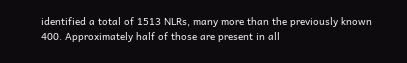identified a total of 1513 NLRs, many more than the previously known 400. Approximately half of those are present in all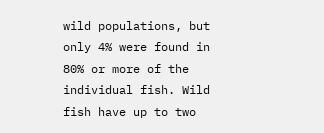wild populations, but only 4% were found in 80% or more of the individual fish. Wild fish have up to two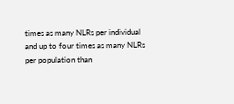times as many NLRs per individual and up to four times as many NLRs per population than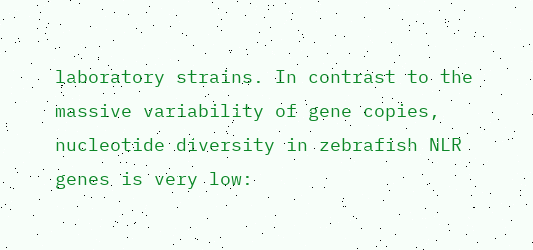laboratory strains. In contrast to the massive variability of gene copies, nucleotide diversity in zebrafish NLR genes is very low: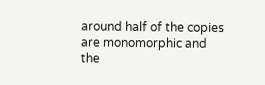around half of the copies are monomorphic and the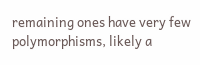remaining ones have very few polymorphisms, likely a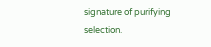signature of purifying selection.